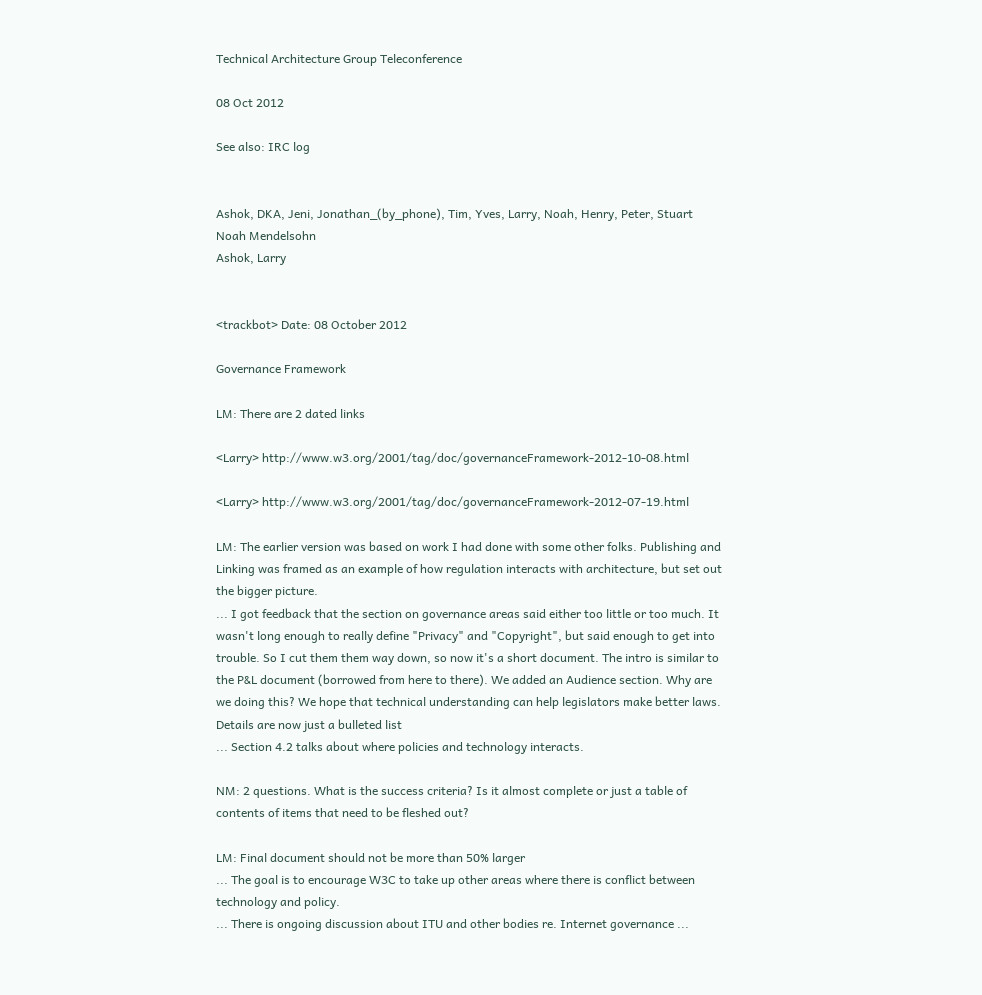Technical Architecture Group Teleconference

08 Oct 2012

See also: IRC log


Ashok, DKA, Jeni, Jonathan_(by_phone), Tim, Yves, Larry, Noah, Henry, Peter, Stuart
Noah Mendelsohn
Ashok, Larry


<trackbot> Date: 08 October 2012

Governance Framework

LM: There are 2 dated links

<Larry> http://www.w3.org/2001/tag/doc/governanceFramework-2012-10-08.html

<Larry> http://www.w3.org/2001/tag/doc/governanceFramework-2012-07-19.html

LM: The earlier version was based on work I had done with some other folks. Publishing and Linking was framed as an example of how regulation interacts with architecture, but set out the bigger picture.
... I got feedback that the section on governance areas said either too little or too much. It wasn't long enough to really define "Privacy" and "Copyright", but said enough to get into trouble. So I cut them them way down, so now it's a short document. The intro is similar to the P&L document (borrowed from here to there). We added an Audience section. Why are we doing this? We hope that technical understanding can help legislators make better laws. Details are now just a bulleted list
... Section 4.2 talks about where policies and technology interacts.

NM: 2 questions. What is the success criteria? Is it almost complete or just a table of contents of items that need to be fleshed out?

LM: Final document should not be more than 50% larger
... The goal is to encourage W3C to take up other areas where there is conflict between technology and policy.
... There is ongoing discussion about ITU and other bodies re. Internet governance ...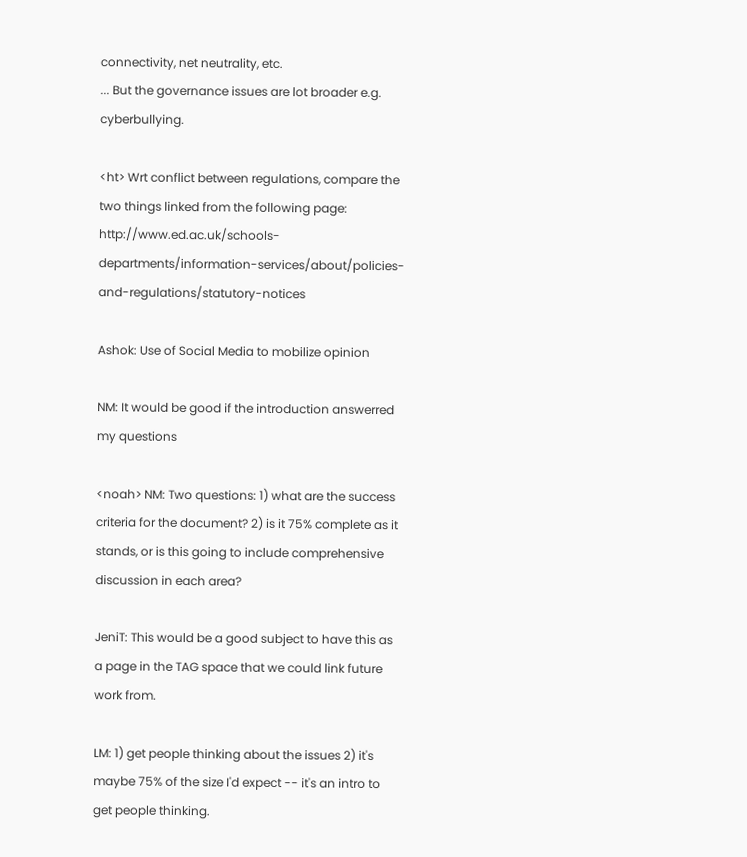connectivity, net neutrality, etc.
... But the governance issues are lot broader e.g. cyberbullying.

<ht> Wrt conflict between regulations, compare the two things linked from the following page: http://www.ed.ac.uk/schools-departments/information-services/about/policies-and-regulations/statutory-notices

Ashok: Use of Social Media to mobilize opinion

NM: It would be good if the introduction answerred my questions

<noah> NM: Two questions: 1) what are the success criteria for the document? 2) is it 75% complete as it stands, or is this going to include comprehensive discussion in each area?

JeniT: This would be a good subject to have this as a page in the TAG space that we could link future work from.

LM: 1) get people thinking about the issues 2) it's maybe 75% of the size I'd expect -- it's an intro to get people thinking.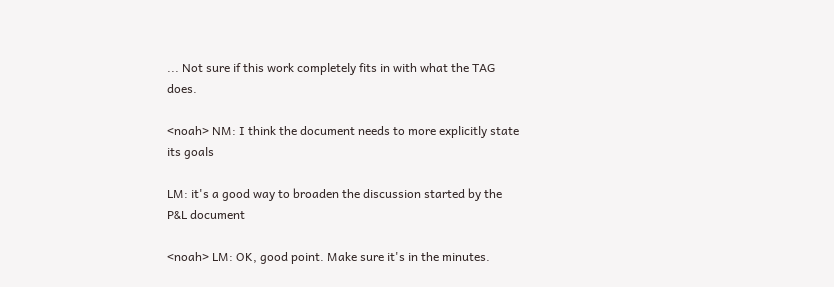... Not sure if this work completely fits in with what the TAG does.

<noah> NM: I think the document needs to more explicitly state its goals

LM: it's a good way to broaden the discussion started by the P&L document

<noah> LM: OK, good point. Make sure it's in the minutes.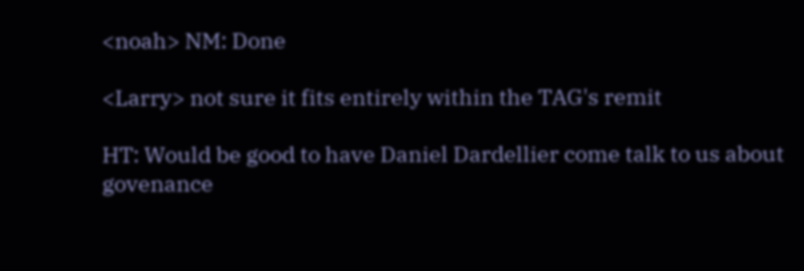<noah> NM: Done

<Larry> not sure it fits entirely within the TAG's remit

HT: Would be good to have Daniel Dardellier come talk to us about govenance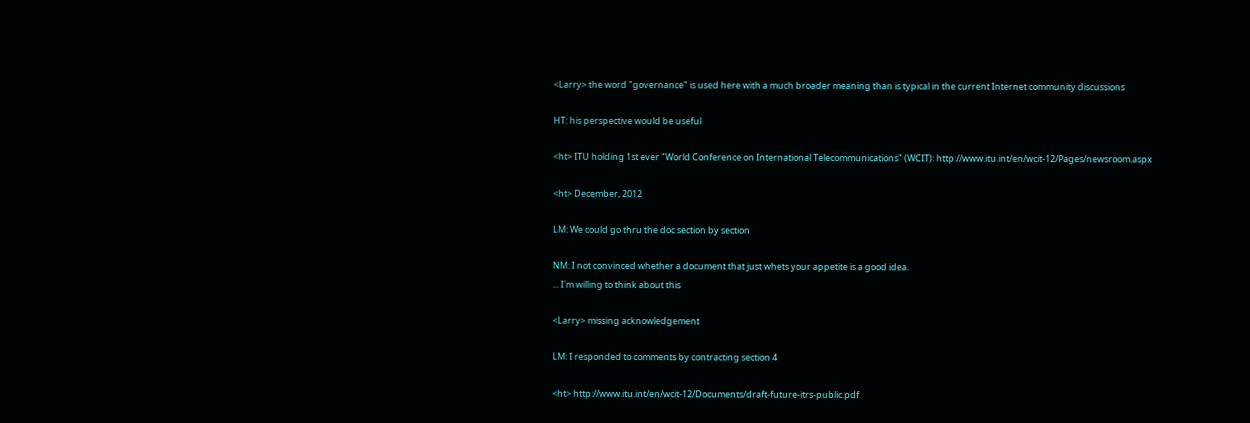<Larry> the word "governance" is used here with a much broader meaning than is typical in the current Internet community discussions

HT: his perspective would be useful

<ht> ITU holding 1st ever "World Conference on International Telecommunications" (WCIT): http://www.itu.int/en/wcit-12/Pages/newsroom.aspx

<ht> December, 2012

LM: We could go thru the doc section by section

NM: I not convinced whether a document that just whets your appetite is a good idea.
... I'm willing to think about this

<Larry> missing acknowledgement

LM: I responded to comments by contracting section 4

<ht> http://www.itu.int/en/wcit-12/Documents/draft-future-itrs-public.pdf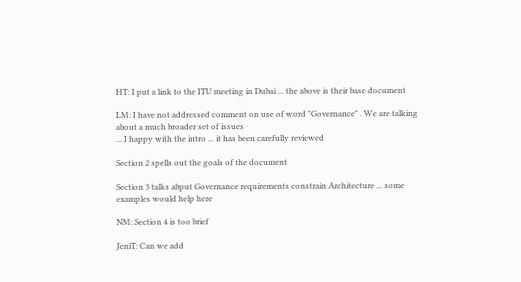HT: I put a link to the ITU meeting in Dubai ... the above is their base document

LM: I have not addressed comment on use of word "Governance" . We are talking about a much broader set of issues
... I happy with the intro ... it has been carefully reviewed

Section 2 spells out the goals of the document

Section 3 talks abput Governance requirements constrain Architecture ... some examples would help here

NM: Section 4 is too brief

JeniT: Can we add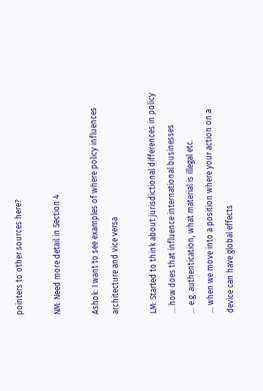pointers to other sources here?

NM: Need more detail in Section 4

Ashok: I want to see examples of where policy influences architecture and vice versa

LM: Started to think about jurisdictional differences in policy ... how does that influence international businesses
... e.g. authentication, what material is illegal etc.
... when we move into a position where your action on a device can have global effects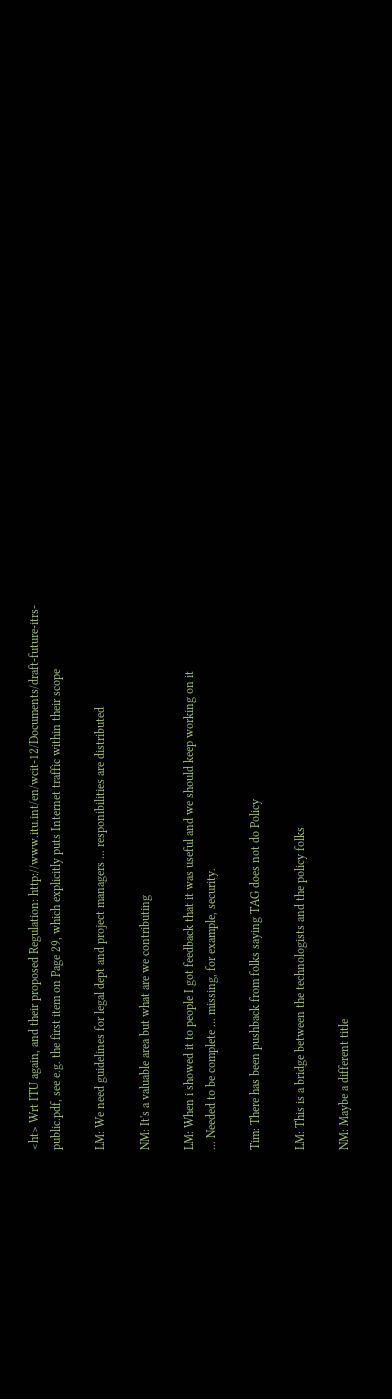<ht> Wrt ITU again, and their proposed Regulation: http://www.itu.int/en/wcit-12/Documents/draft-future-itrs-public.pdf, see e.g. the first item on Page 29, which explicitly puts Internet traffic within their scope

LM: We need guidelines for legal dept and project managers ... responibilities are distributed

NM: It's a valuable area but what are we contributing

LM: When i showed it to people I got feedback that it was useful and we should keep working on it
... Needed to be complete ... missing, for example, security.

Tim: There has been pushback from folks saying TAG does not do Policy

LM: This is a bridge between the technologists and the policy folks

NM: Maybe a different title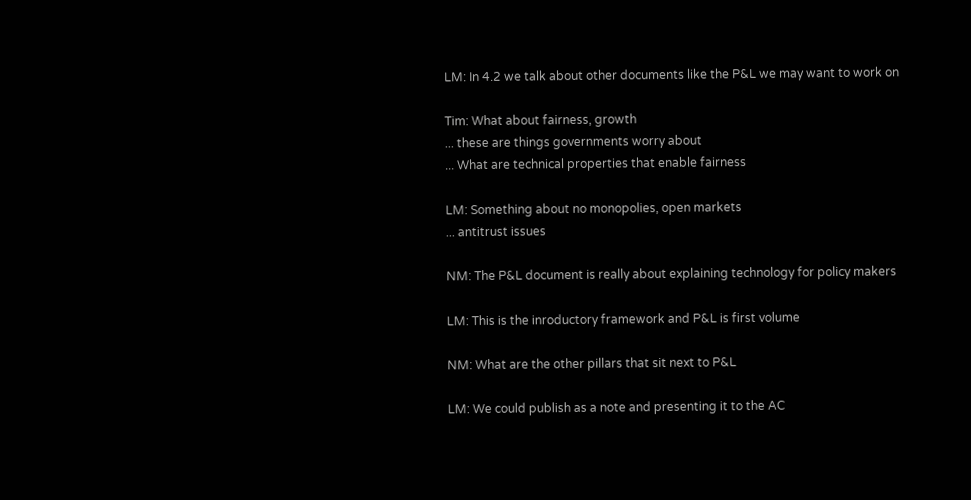LM: In 4.2 we talk about other documents like the P&L we may want to work on

Tim: What about fairness, growth
... these are things governments worry about
... What are technical properties that enable fairness

LM: Something about no monopolies, open markets
... antitrust issues

NM: The P&L document is really about explaining technology for policy makers

LM: This is the inroductory framework and P&L is first volume

NM: What are the other pillars that sit next to P&L

LM: We could publish as a note and presenting it to the AC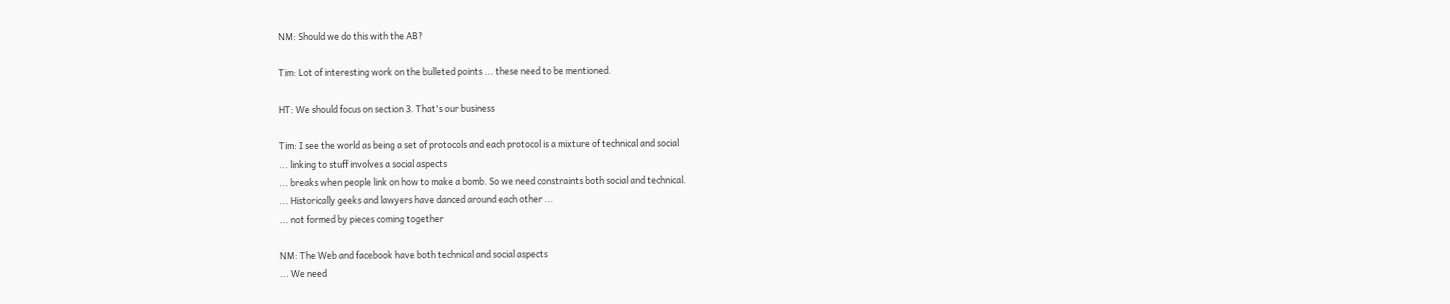NM: Should we do this with the AB?

Tim: Lot of interesting work on the bulleted points ... these need to be mentioned.

HT: We should focus on section 3. That's our business

Tim: I see the world as being a set of protocols and each protocol is a mixture of technical and social
... linking to stuff involves a social aspects
... breaks when people link on how to make a bomb. So we need constraints both social and technical.
... Historically geeks and lawyers have danced around each other ...
... not formed by pieces coming together

NM: The Web and facebook have both technical and social aspects
... We need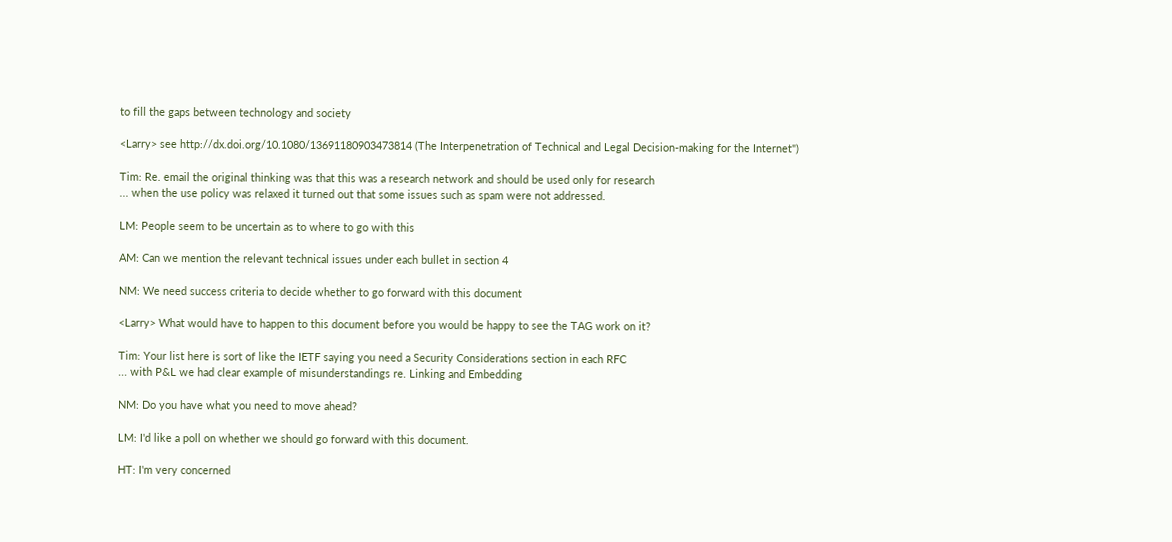to fill the gaps between technology and society

<Larry> see http://dx.doi.org/10.1080/13691180903473814 (The Interpenetration of Technical and Legal Decision-making for the Internet")

Tim: Re. email the original thinking was that this was a research network and should be used only for research
... when the use policy was relaxed it turned out that some issues such as spam were not addressed.

LM: People seem to be uncertain as to where to go with this

AM: Can we mention the relevant technical issues under each bullet in section 4

NM: We need success criteria to decide whether to go forward with this document

<Larry> What would have to happen to this document before you would be happy to see the TAG work on it?

Tim: Your list here is sort of like the IETF saying you need a Security Considerations section in each RFC
... with P&L we had clear example of misunderstandings re. Linking and Embedding

NM: Do you have what you need to move ahead?

LM: I'd like a poll on whether we should go forward with this document.

HT: I'm very concerned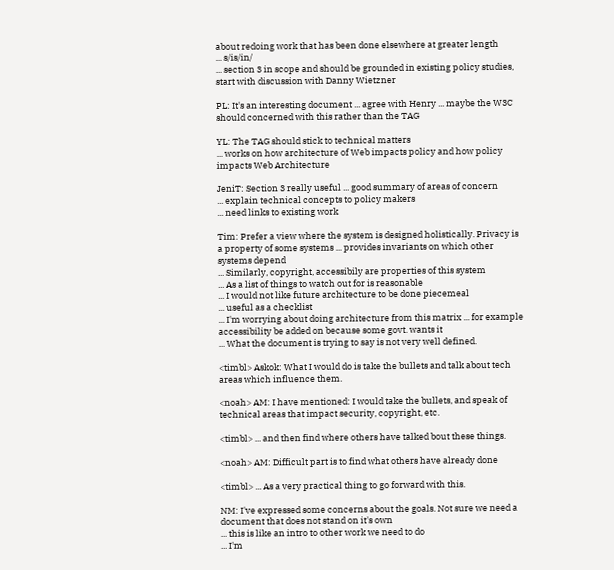about redoing work that has been done elsewhere at greater length
... s/is/in/
... section 3 in scope and should be grounded in existing policy studies, start with discussion with Danny Wietzner

PL: It's an interesting document ... agree with Henry ... maybe the W3C should concerned with this rather than the TAG

YL: The TAG should stick to technical matters
... works on how architecture of Web impacts policy and how policy impacts Web Architecture

JeniT: Section 3 really useful ... good summary of areas of concern
... explain technical concepts to policy makers
... need links to existing work

Tim: Prefer a view where the system is designed holistically. Privacy is a property of some systems ... provides invariants on which other systems depend
... Similarly, copyright, accessibily are properties of this system
... As a list of things to watch out for is reasonable
... I would not like future architecture to be done piecemeal
... useful as a checklist
... I'm worrying about doing architecture from this matrix ... for example accessibility be added on because some govt. wants it
... What the document is trying to say is not very well defined.

<timbl> Askok: What I would do is take the bullets and talk about tech areas which influence them.

<noah> AM: I have mentioned: I would take the bullets, and speak of technical areas that impact security, copyright, etc.

<timbl> ... and then find where others have talked bout these things.

<noah> AM: Difficult part is to find what others have already done

<timbl> ... As a very practical thing to go forward with this.

NM: I've expressed some concerns about the goals. Not sure we need a document that does not stand on it's own
... this is like an intro to other work we need to do
... I'm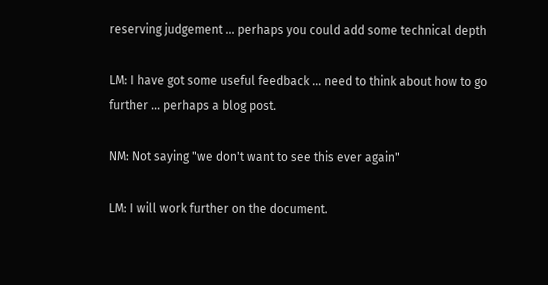reserving judgement ... perhaps you could add some technical depth

LM: I have got some useful feedback ... need to think about how to go further ... perhaps a blog post.

NM: Not saying "we don't want to see this ever again"

LM: I will work further on the document.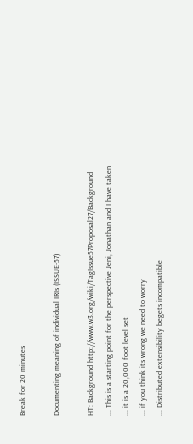Break for 20 minutes

Documenting meaning of individual IRIs (ISSUE-57)

HT: Background http://www.w3.org/wiki/TagIssue57Proposal27/Background
... This is a starting point for the perspective Jeni, Jonathan and I have taken
... it is a 20,000 foot level set
... if you think its wrong we need to worry
... Distributed extensibility begets incompatible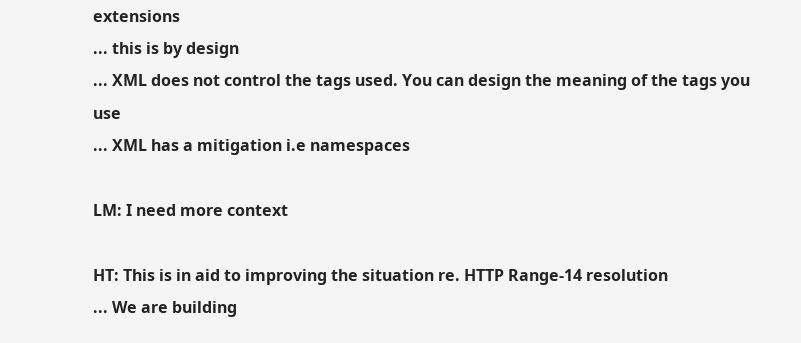extensions
... this is by design
... XML does not control the tags used. You can design the meaning of the tags you use
... XML has a mitigation i.e namespaces

LM: I need more context

HT: This is in aid to improving the situation re. HTTP Range-14 resolution
... We are building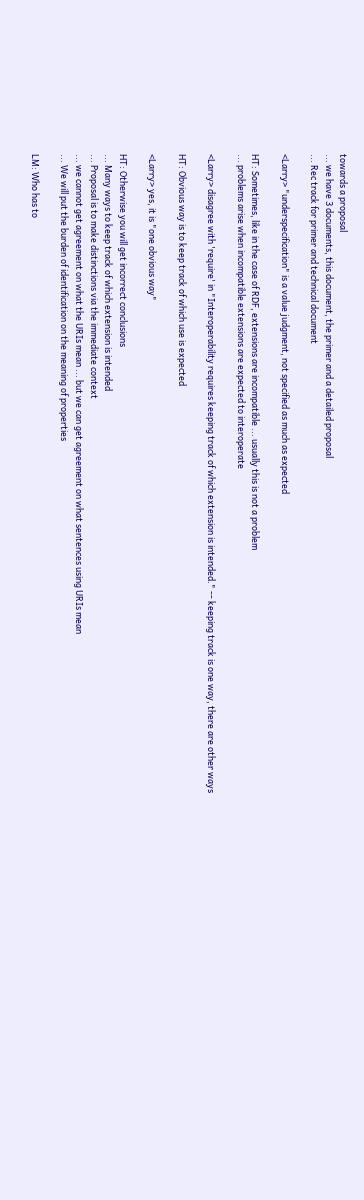towards a proposal
... we have 3 documents, this document, the primer and a detailed proposal
... Rec track for primer and technical document

<Larry> "underspecification" is a value judgment, not specified as much as expected

HT: Sometimes, like in the case of RDF, extensions are incompatible ... usually this is not a problem
... problems arise when incompatible extensions are expected to interoperate

<Larry> disagree with 'require' in "Interoperability requires keeping track of which extension is intended." -- keeping track is one way, there are other ways

HT: Obvious way is to keep track of which use is expected

<Larry> yes, it is "one obvious way"

HT: Otherwise you will get incorrect conclusions
... Many ways to keep track of which extension is intended
... Proposal is to make distinctions via the immediate context
... we cannot get agreement on what the URIs mean ... but we can get agreement on what sentences using URIs mean
... We will put the burden of identification on the meaning of properties

LM: Who has to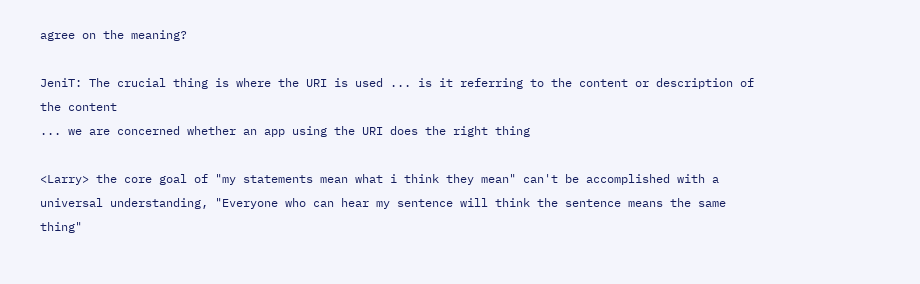agree on the meaning?

JeniT: The crucial thing is where the URI is used ... is it referring to the content or description of the content
... we are concerned whether an app using the URI does the right thing

<Larry> the core goal of "my statements mean what i think they mean" can't be accomplished with a universal understanding, "Everyone who can hear my sentence will think the sentence means the same thing"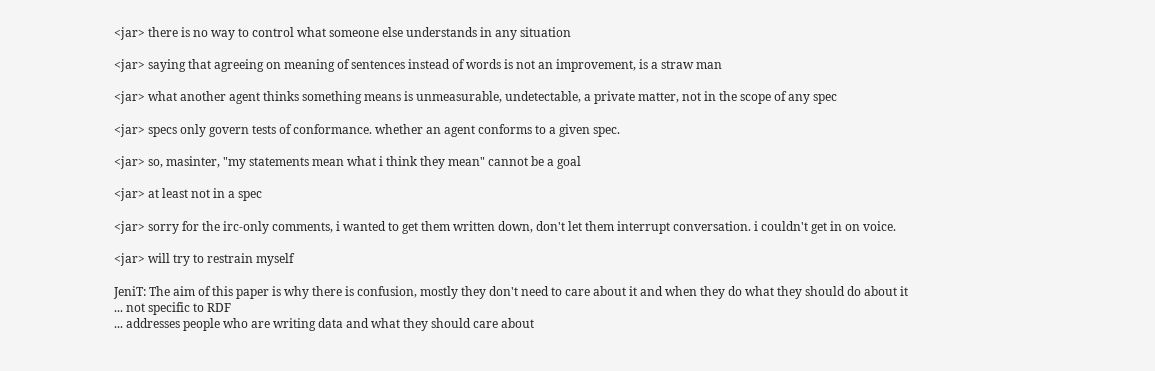<jar> there is no way to control what someone else understands in any situation

<jar> saying that agreeing on meaning of sentences instead of words is not an improvement, is a straw man

<jar> what another agent thinks something means is unmeasurable, undetectable, a private matter, not in the scope of any spec

<jar> specs only govern tests of conformance. whether an agent conforms to a given spec.

<jar> so, masinter, "my statements mean what i think they mean" cannot be a goal

<jar> at least not in a spec

<jar> sorry for the irc-only comments, i wanted to get them written down, don't let them interrupt conversation. i couldn't get in on voice.

<jar> will try to restrain myself

JeniT: The aim of this paper is why there is confusion, mostly they don't need to care about it and when they do what they should do about it
... not specific to RDF
... addresses people who are writing data and what they should care about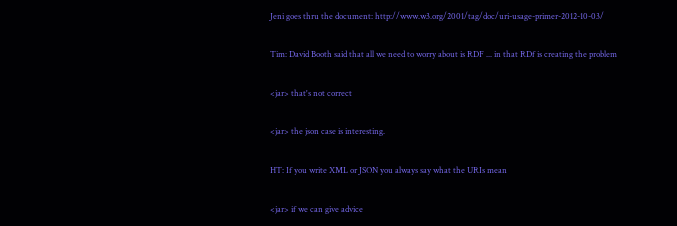Jeni goes thru the document: http://www.w3.org/2001/tag/doc/uri-usage-primer-2012-10-03/

Tim: David Booth said that all we need to worry about is RDF ... in that RDf is creating the problem

<jar> that's not correct

<jar> the json case is interesting.

HT: If you write XML or JSON you always say what the URIs mean

<jar> if we can give advice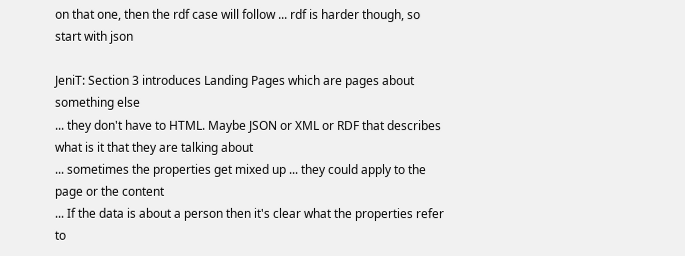on that one, then the rdf case will follow ... rdf is harder though, so start with json

JeniT: Section 3 introduces Landing Pages which are pages about something else
... they don't have to HTML. Maybe JSON or XML or RDF that describes what is it that they are talking about
... sometimes the properties get mixed up ... they could apply to the page or the content
... If the data is about a person then it's clear what the properties refer to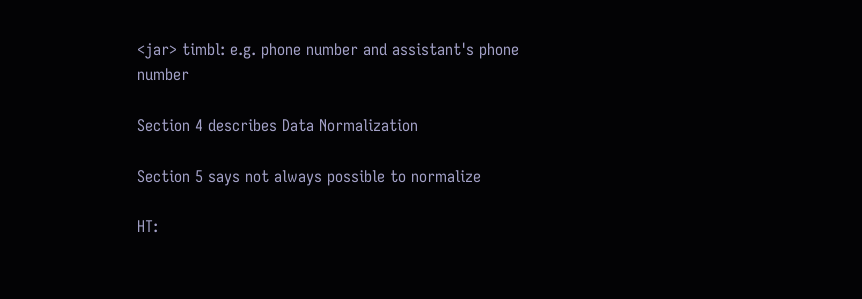<jar> timbl: e.g. phone number and assistant's phone number

Section 4 describes Data Normalization

Section 5 says not always possible to normalize

HT: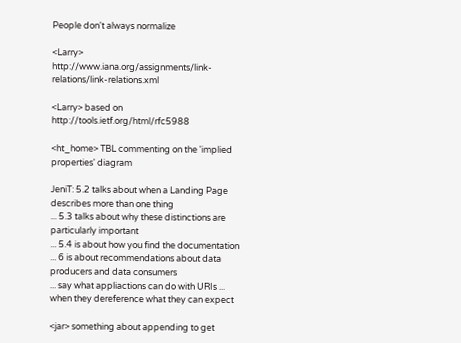People don't always normalize

<Larry> http://www.iana.org/assignments/link-relations/link-relations.xml

<Larry> based on http://tools.ietf.org/html/rfc5988

<ht_home> TBL commenting on the 'implied properties' diagram

JeniT: 5.2 talks about when a Landing Page describes more than one thing
... 5.3 talks about why these distinctions are particularly important
... 5.4 is about how you find the documentation
... 6 is about recommendations about data producers and data consumers
... say what appliactions can do with URIs ... when they dereference what they can expect

<jar> something about appending to get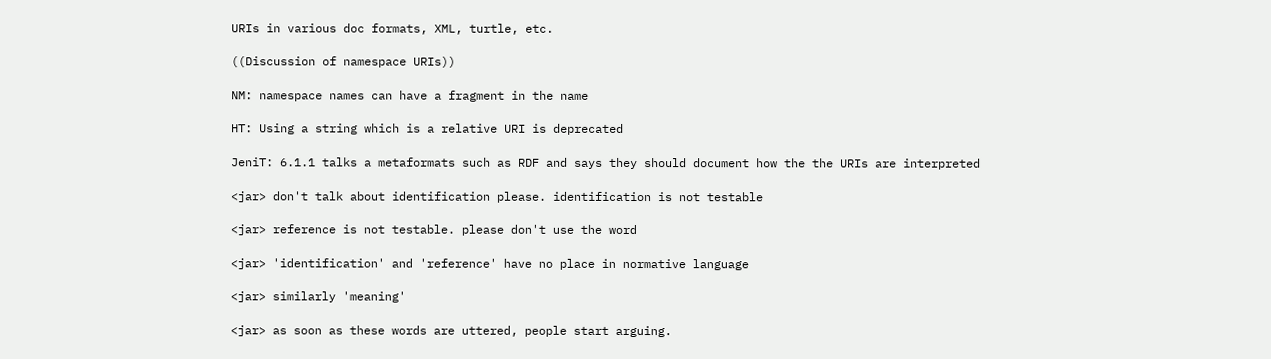URIs in various doc formats, XML, turtle, etc.

((Discussion of namespace URIs))

NM: namespace names can have a fragment in the name

HT: Using a string which is a relative URI is deprecated

JeniT: 6.1.1 talks a metaformats such as RDF and says they should document how the the URIs are interpreted

<jar> don't talk about identification please. identification is not testable

<jar> reference is not testable. please don't use the word

<jar> 'identification' and 'reference' have no place in normative language

<jar> similarly 'meaning'

<jar> as soon as these words are uttered, people start arguing.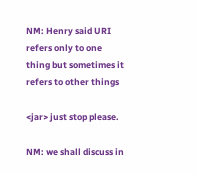NM: Henry said URI refers only to one thing but sometimes it refers to other things

<jar> just stop please.

NM: we shall discuss in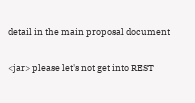detail in the main proposal document

<jar> please let's not get into REST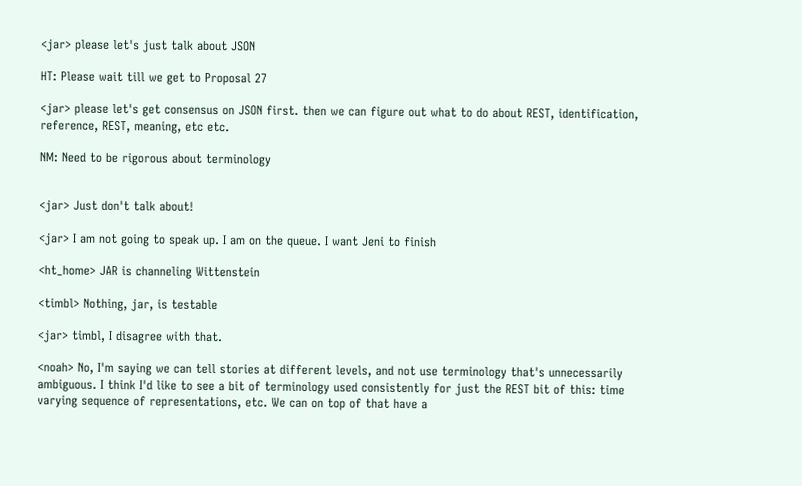<jar> please let's just talk about JSON

HT: Please wait till we get to Proposal 27

<jar> please let's get consensus on JSON first. then we can figure out what to do about REST, identification, reference, REST, meaning, etc etc.

NM: Need to be rigorous about terminology


<jar> Just don't talk about!

<jar> I am not going to speak up. I am on the queue. I want Jeni to finish

<ht_home> JAR is channeling Wittenstein

<timbl> Nothing, jar, is testable

<jar> timbl, I disagree with that.

<noah> No, I'm saying we can tell stories at different levels, and not use terminology that's unnecessarily ambiguous. I think I'd like to see a bit of terminology used consistently for just the REST bit of this: time varying sequence of representations, etc. We can on top of that have a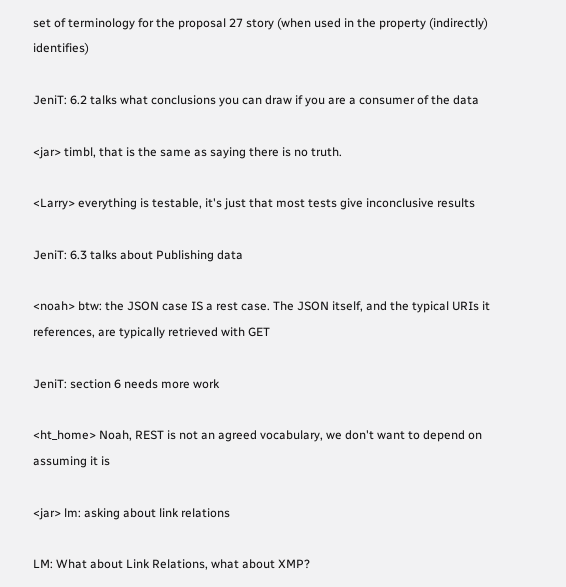set of terminology for the proposal 27 story (when used in the property (indirectly) identifies)

JeniT: 6.2 talks what conclusions you can draw if you are a consumer of the data

<jar> timbl, that is the same as saying there is no truth.

<Larry> everything is testable, it's just that most tests give inconclusive results

JeniT: 6.3 talks about Publishing data

<noah> btw: the JSON case IS a rest case. The JSON itself, and the typical URIs it references, are typically retrieved with GET

JeniT: section 6 needs more work

<ht_home> Noah, REST is not an agreed vocabulary, we don't want to depend on assuming it is

<jar> lm: asking about link relations

LM: What about Link Relations, what about XMP?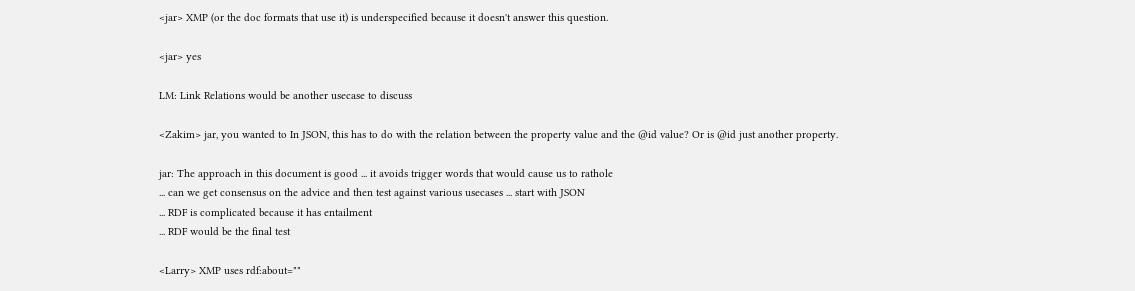<jar> XMP (or the doc formats that use it) is underspecified because it doesn't answer this question.

<jar> yes

LM: Link Relations would be another usecase to discuss

<Zakim> jar, you wanted to In JSON, this has to do with the relation between the property value and the @id value? Or is @id just another property.

jar: The approach in this document is good ... it avoids trigger words that would cause us to rathole
... can we get consensus on the advice and then test against various usecases ... start with JSON
... RDF is complicated because it has entailment
... RDF would be the final test

<Larry> XMP uses rdf:about=""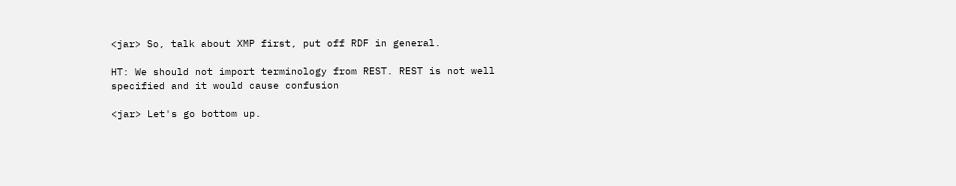<jar> So, talk about XMP first, put off RDF in general.

HT: We should not import terminology from REST. REST is not well specified and it would cause confusion

<jar> Let's go bottom up.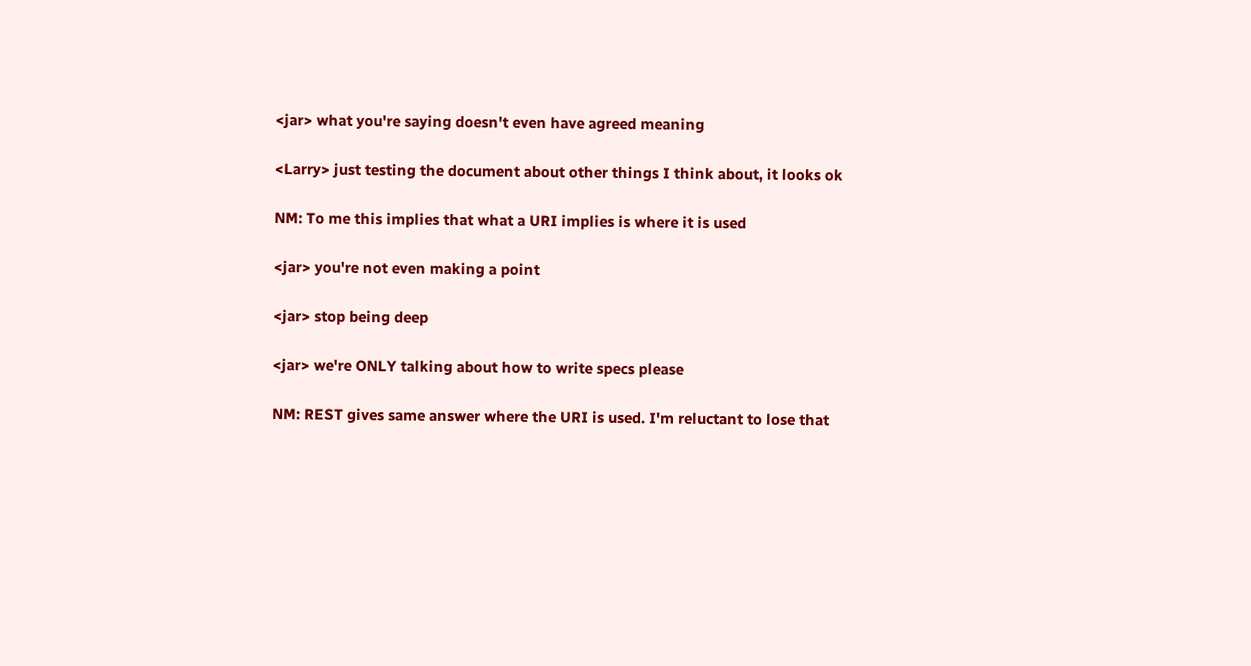<jar> what you're saying doesn't even have agreed meaning

<Larry> just testing the document about other things I think about, it looks ok

NM: To me this implies that what a URI implies is where it is used

<jar> you're not even making a point

<jar> stop being deep

<jar> we're ONLY talking about how to write specs please

NM: REST gives same answer where the URI is used. I'm reluctant to lose that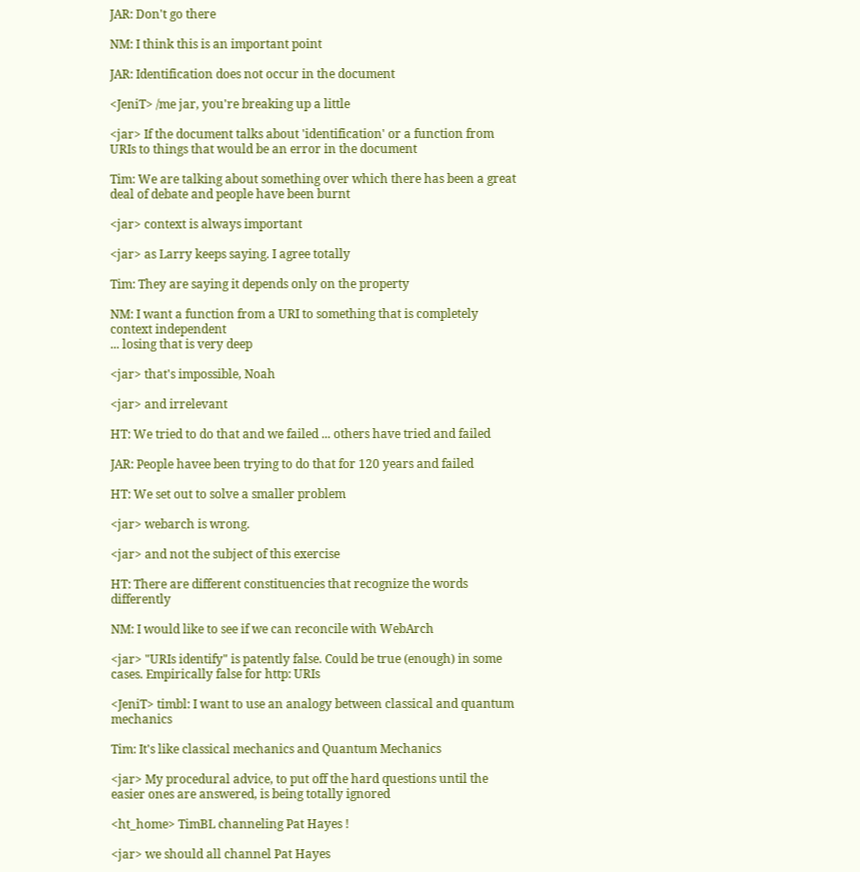JAR: Don't go there

NM: I think this is an important point

JAR: Identification does not occur in the document

<JeniT> /me jar, you're breaking up a little

<jar> If the document talks about 'identification' or a function from URIs to things that would be an error in the document

Tim: We are talking about something over which there has been a great deal of debate and people have been burnt

<jar> context is always important

<jar> as Larry keeps saying. I agree totally

Tim: They are saying it depends only on the property

NM: I want a function from a URI to something that is completely context independent
... losing that is very deep

<jar> that's impossible, Noah

<jar> and irrelevant

HT: We tried to do that and we failed ... others have tried and failed

JAR: People havee been trying to do that for 120 years and failed

HT: We set out to solve a smaller problem

<jar> webarch is wrong.

<jar> and not the subject of this exercise

HT: There are different constituencies that recognize the words differently

NM: I would like to see if we can reconcile with WebArch

<jar> "URIs identify" is patently false. Could be true (enough) in some cases. Empirically false for http: URIs

<JeniT> timbl: I want to use an analogy between classical and quantum mechanics

Tim: It's like classical mechanics and Quantum Mechanics

<jar> My procedural advice, to put off the hard questions until the easier ones are answered, is being totally ignored

<ht_home> TimBL channeling Pat Hayes !

<jar> we should all channel Pat Hayes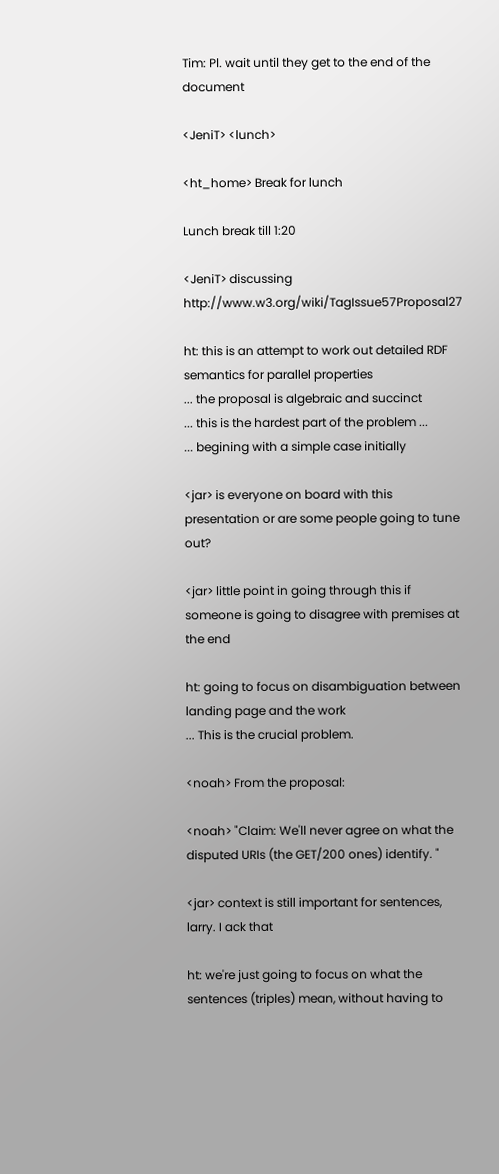Tim: Pl. wait until they get to the end of the document

<JeniT> <lunch>

<ht_home> Break for lunch

Lunch break till 1:20

<JeniT> discussing http://www.w3.org/wiki/TagIssue57Proposal27

ht: this is an attempt to work out detailed RDF semantics for parallel properties
... the proposal is algebraic and succinct
... this is the hardest part of the problem ...
... begining with a simple case initially

<jar> is everyone on board with this presentation or are some people going to tune out?

<jar> little point in going through this if someone is going to disagree with premises at the end

ht: going to focus on disambiguation between landing page and the work
... This is the crucial problem.

<noah> From the proposal:

<noah> "Claim: We'll never agree on what the disputed URIs (the GET/200 ones) identify. "

<jar> context is still important for sentences, larry. I ack that

ht: we're just going to focus on what the sentences (triples) mean, without having to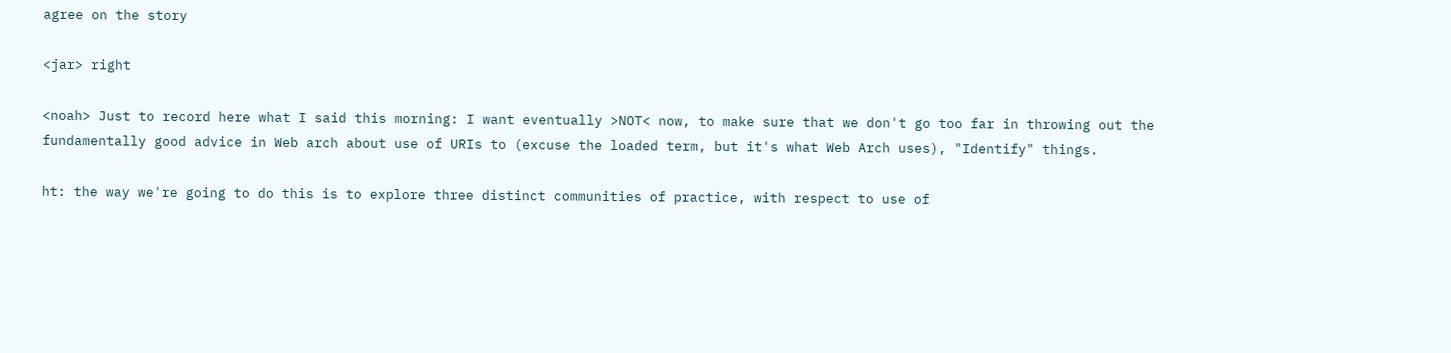agree on the story

<jar> right

<noah> Just to record here what I said this morning: I want eventually >NOT< now, to make sure that we don't go too far in throwing out the fundamentally good advice in Web arch about use of URIs to (excuse the loaded term, but it's what Web Arch uses), "Identify" things.

ht: the way we're going to do this is to explore three distinct communities of practice, with respect to use of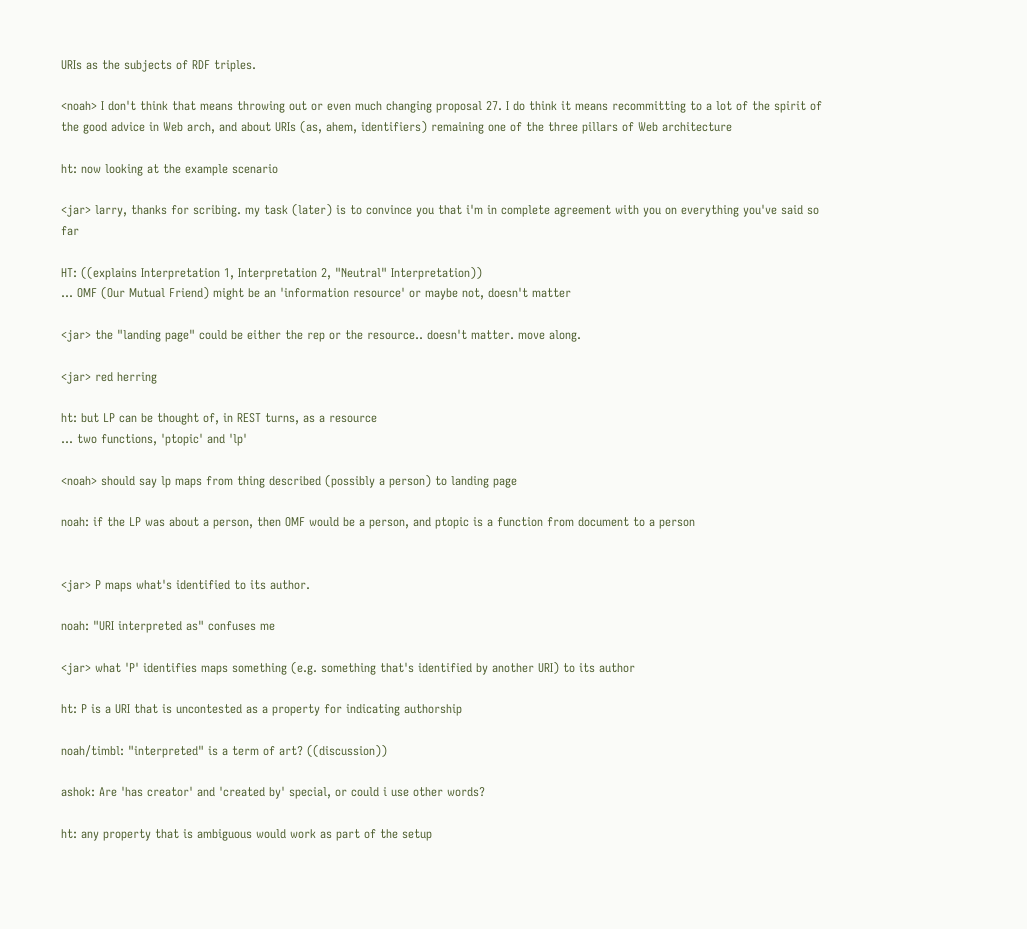URIs as the subjects of RDF triples.

<noah> I don't think that means throwing out or even much changing proposal 27. I do think it means recommitting to a lot of the spirit of the good advice in Web arch, and about URIs (as, ahem, identifiers) remaining one of the three pillars of Web architecture

ht: now looking at the example scenario

<jar> larry, thanks for scribing. my task (later) is to convince you that i'm in complete agreement with you on everything you've said so far

HT: ((explains Interpretation 1, Interpretation 2, "Neutral" Interpretation))
... OMF (Our Mutual Friend) might be an 'information resource' or maybe not, doesn't matter

<jar> the "landing page" could be either the rep or the resource.. doesn't matter. move along.

<jar> red herring

ht: but LP can be thought of, in REST turns, as a resource
... two functions, 'ptopic' and 'lp'

<noah> should say lp maps from thing described (possibly a person) to landing page

noah: if the LP was about a person, then OMF would be a person, and ptopic is a function from document to a person


<jar> P maps what's identified to its author.

noah: "URI interpreted as" confuses me

<jar> what 'P' identifies maps something (e.g. something that's identified by another URI) to its author

ht: P is a URI that is uncontested as a property for indicating authorship

noah/timbl: "interpreted" is a term of art? ((discussion))

ashok: Are 'has creator' and 'created by' special, or could i use other words?

ht: any property that is ambiguous would work as part of the setup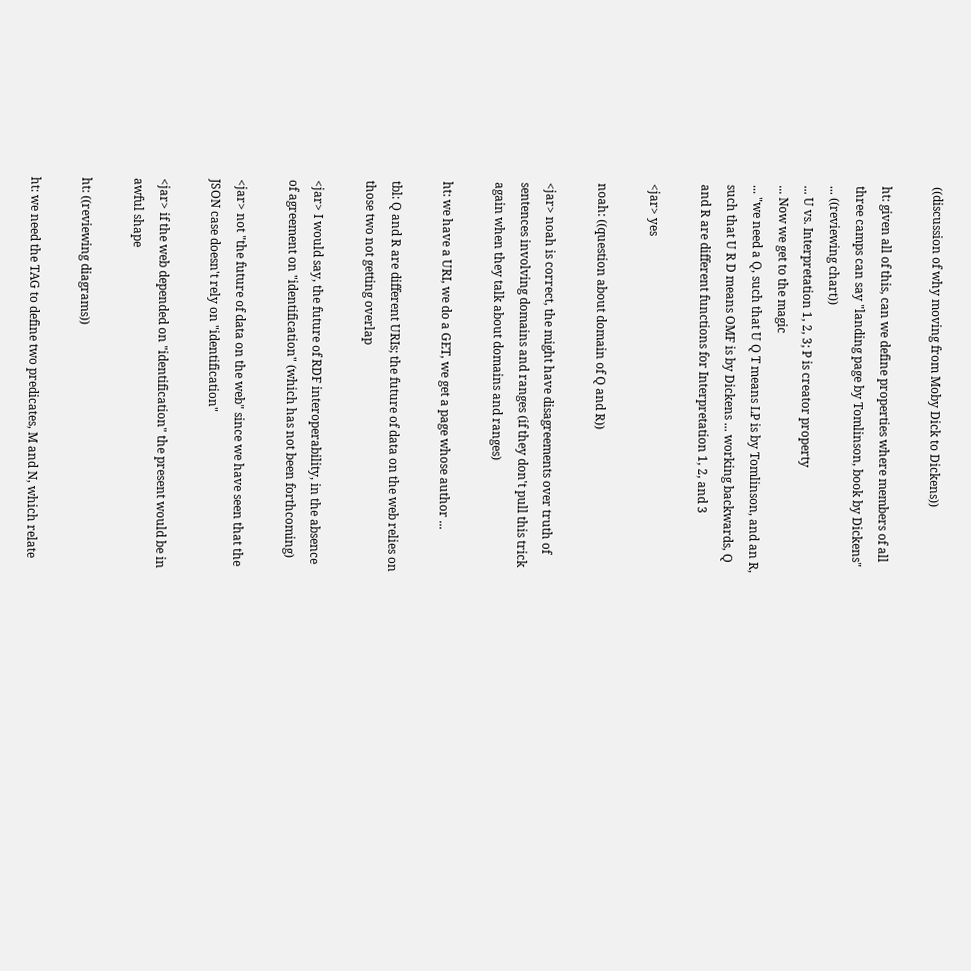((discussion of why moving from Moby Dick to Dickens))

ht: given all of this, can we define properties where members of all three camps can say "landing page by Tomlinson, book by Dickens"
... ((reviewing chart))
... U vs. Interpretation 1, 2, 3; P is creator property
... Now we get to the magic
... "we need a Q, such that U Q T means LP is by Tomlinson, and an R, such that U R D means OMF is by Dickens ... working backwards, Q and R are different functions for Interpretation 1, 2, and 3

<jar> yes

noah: ((question about domain of Q and R))

<jar> noah is correct, the might have disagreements over truth of sentences involving domains and ranges (if they don't pull this trick again when they talk about domains and ranges)

ht: we have a URI, we do a GET, we get a page whose author ...

tbl: Q and R are different URIs; the future of data on the web relies on those two not getting overlap

<jar> I would say, the future of RDF interoperability, in the absence of agreement on "identification" (which has not been forthcoming)

<jar> not "the future of data on the web" since we have seen that the JSON case doesn't rely on "identification"

<jar> if the web depended on "identification" the present would be in awful shape

ht: ((reviewing diagrams))

ht: we need the TAG to define two predicates, M and N, which relate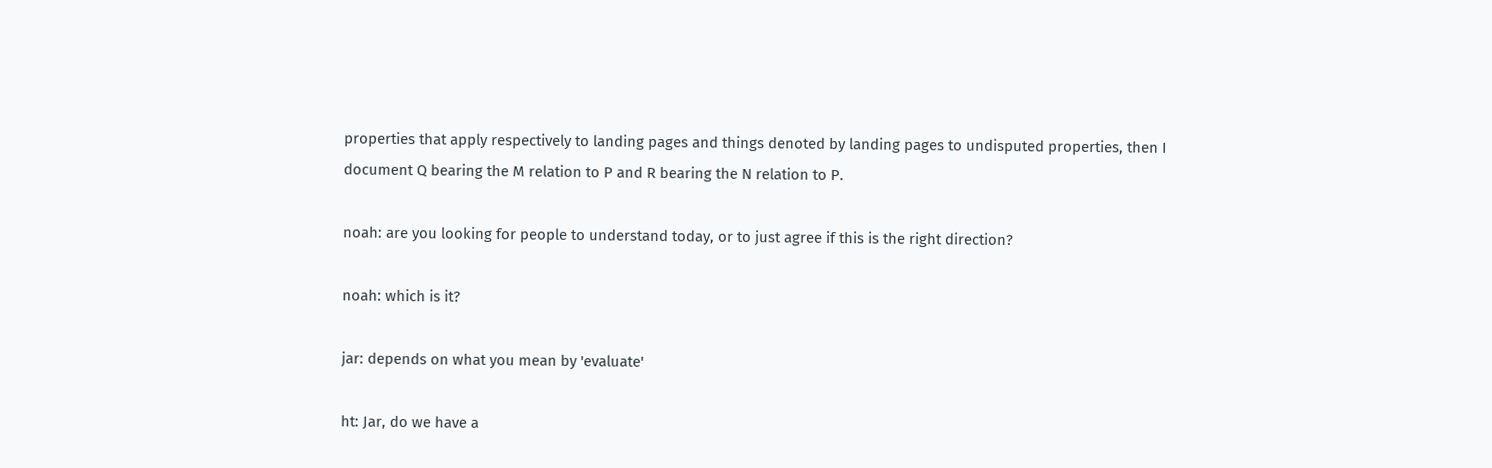properties that apply respectively to landing pages and things denoted by landing pages to undisputed properties, then I document Q bearing the M relation to P and R bearing the N relation to P.

noah: are you looking for people to understand today, or to just agree if this is the right direction?

noah: which is it?

jar: depends on what you mean by 'evaluate'

ht: Jar, do we have a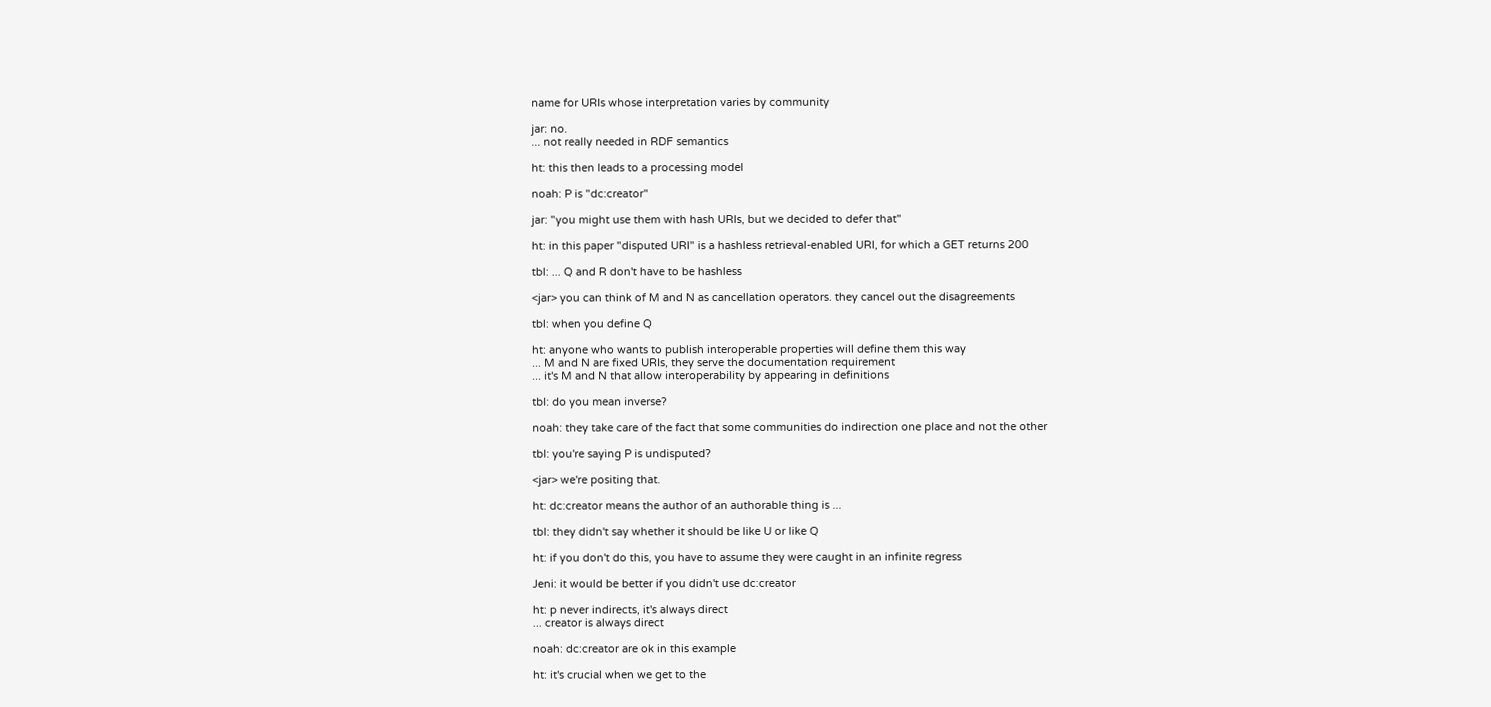name for URIs whose interpretation varies by community

jar: no.
... not really needed in RDF semantics

ht: this then leads to a processing model

noah: P is "dc:creator"

jar: "you might use them with hash URIs, but we decided to defer that"

ht: in this paper "disputed URI" is a hashless retrieval-enabled URI, for which a GET returns 200

tbl: ... Q and R don't have to be hashless

<jar> you can think of M and N as cancellation operators. they cancel out the disagreements

tbl: when you define Q

ht: anyone who wants to publish interoperable properties will define them this way
... M and N are fixed URIs, they serve the documentation requirement
... it's M and N that allow interoperability by appearing in definitions

tbl: do you mean inverse?

noah: they take care of the fact that some communities do indirection one place and not the other

tbl: you're saying P is undisputed?

<jar> we're positing that.

ht: dc:creator means the author of an authorable thing is ...

tbl: they didn't say whether it should be like U or like Q

ht: if you don't do this, you have to assume they were caught in an infinite regress

Jeni: it would be better if you didn't use dc:creator

ht: p never indirects, it's always direct
... creator is always direct

noah: dc:creator are ok in this example

ht: it's crucial when we get to the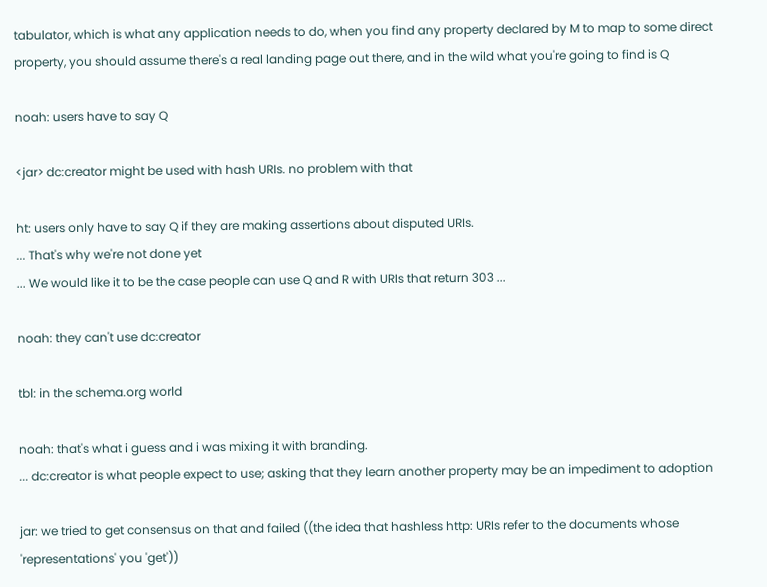tabulator, which is what any application needs to do, when you find any property declared by M to map to some direct property, you should assume there's a real landing page out there, and in the wild what you're going to find is Q

noah: users have to say Q

<jar> dc:creator might be used with hash URIs. no problem with that

ht: users only have to say Q if they are making assertions about disputed URIs.
... That's why we're not done yet
... We would like it to be the case people can use Q and R with URIs that return 303 ...

noah: they can't use dc:creator

tbl: in the schema.org world

noah: that's what i guess and i was mixing it with branding.
... dc:creator is what people expect to use; asking that they learn another property may be an impediment to adoption

jar: we tried to get consensus on that and failed ((the idea that hashless http: URIs refer to the documents whose 'representations' you 'get'))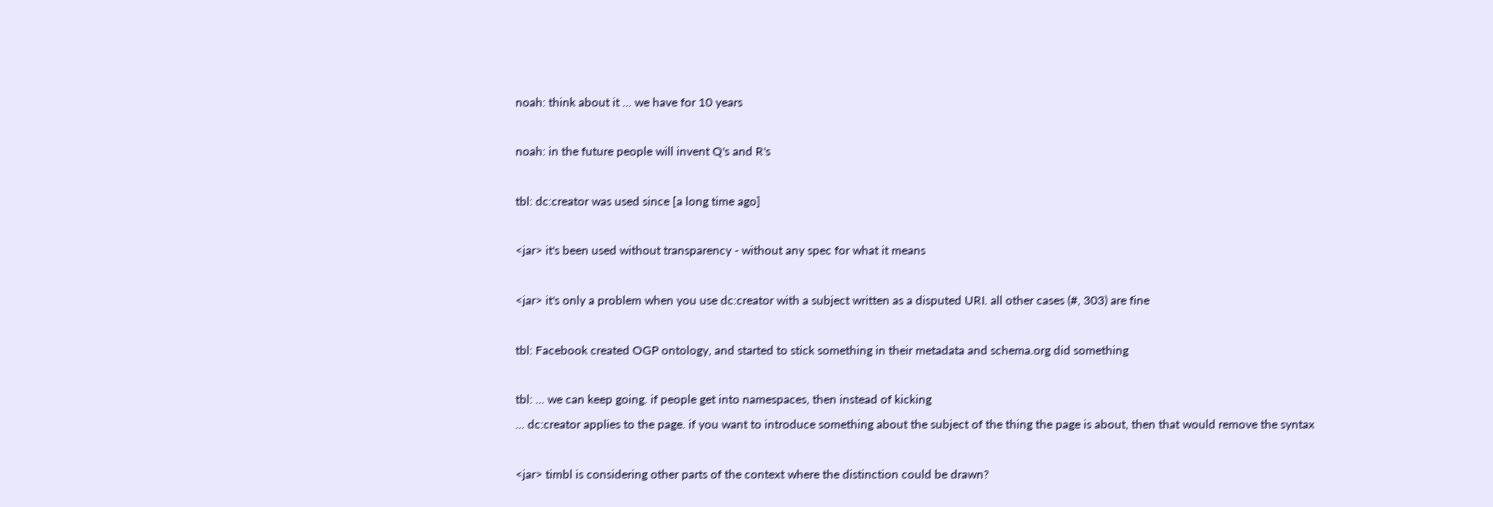noah: think about it ... we have for 10 years

noah: in the future people will invent Q's and R's

tbl: dc:creator was used since [a long time ago]

<jar> it's been used without transparency - without any spec for what it means

<jar> it's only a problem when you use dc:creator with a subject written as a disputed URI. all other cases (#, 303) are fine

tbl: Facebook created OGP ontology, and started to stick something in their metadata and schema.org did something

tbl: ... we can keep going. if people get into namespaces, then instead of kicking
... dc:creator applies to the page. if you want to introduce something about the subject of the thing the page is about, then that would remove the syntax

<jar> timbl is considering other parts of the context where the distinction could be drawn?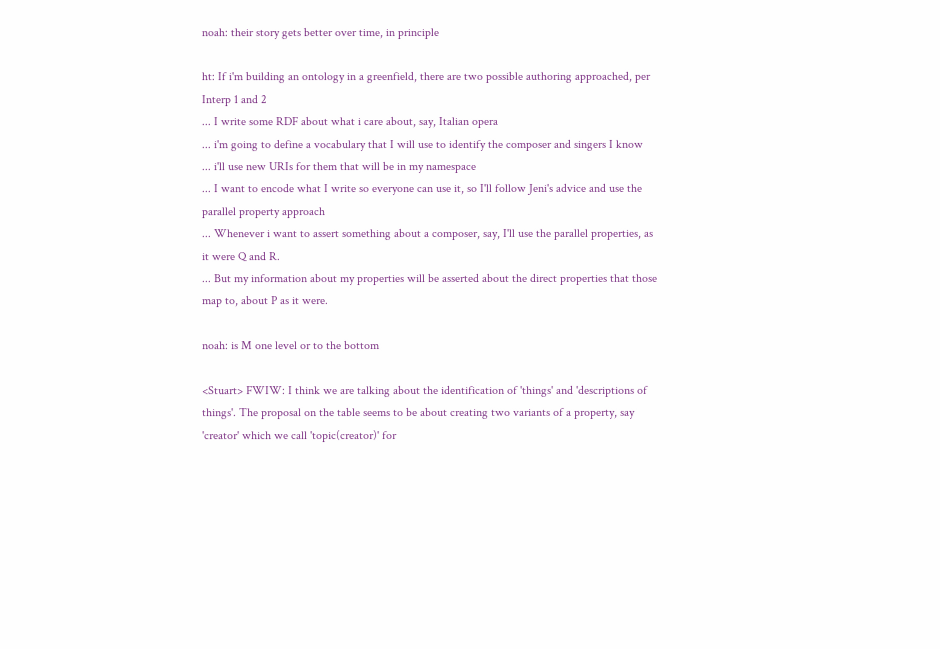noah: their story gets better over time, in principle

ht: If i'm building an ontology in a greenfield, there are two possible authoring approached, per Interp 1 and 2
... I write some RDF about what i care about, say, Italian opera
... i'm going to define a vocabulary that I will use to identify the composer and singers I know
... i'll use new URIs for them that will be in my namespace
... I want to encode what I write so everyone can use it, so I'll follow Jeni's advice and use the parallel property approach
... Whenever i want to assert something about a composer, say, I'll use the parallel properties, as it were Q and R.
... But my information about my properties will be asserted about the direct properties that those map to, about P as it were.

noah: is M one level or to the bottom

<Stuart> FWIW: I think we are talking about the identification of 'things' and 'descriptions of things'. The proposal on the table seems to be about creating two variants of a property, say 'creator' which we call 'topic(creator)' for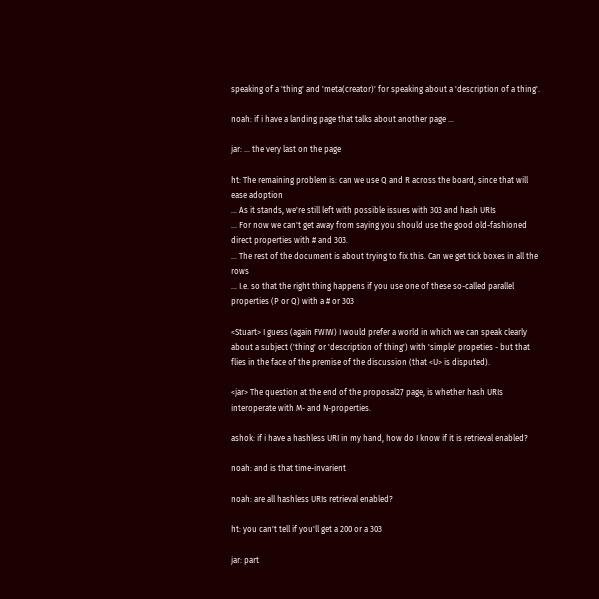speaking of a 'thing' and 'meta(creator)' for speaking about a 'description of a thing'.

noah: if i have a landing page that talks about another page ...

jar: ... the very last on the page

ht: The remaining problem is: can we use Q and R across the board, since that will ease adoption
... As it stands, we're still left with possible issues with 303 and hash URIs
... For now we can't get away from saying you should use the good old-fashioned direct properties with # and 303.
... The rest of the document is about trying to fix this. Can we get tick boxes in all the rows
... I.e. so that the right thing happens if you use one of these so-called parallel properties (P or Q) with a # or 303

<Stuart> I guess (again FWIW) I would prefer a world in which we can speak clearly about a subject ('thing' or 'description of thing') with 'simple' propeties - but that flies in the face of the premise of the discussion (that <U> is disputed).

<jar> The question at the end of the proposal27 page, is whether hash URIs interoperate with M- and N-properties.

ashok: if i have a hashless URI in my hand, how do I know if it is retrieval enabled?

noah: and is that time-invarient

noah: are all hashless URIs retrieval enabled?

ht: you can't tell if you'll get a 200 or a 303

jar: part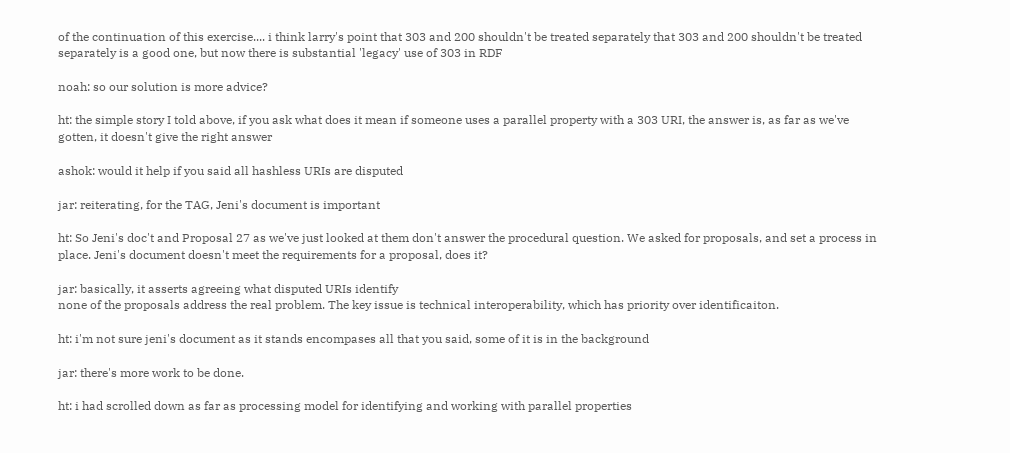of the continuation of this exercise.... i think larry's point that 303 and 200 shouldn't be treated separately that 303 and 200 shouldn't be treated separately is a good one, but now there is substantial 'legacy' use of 303 in RDF

noah: so our solution is more advice?

ht: the simple story I told above, if you ask what does it mean if someone uses a parallel property with a 303 URI, the answer is, as far as we've gotten, it doesn't give the right answer

ashok: would it help if you said all hashless URIs are disputed

jar: reiterating, for the TAG, Jeni's document is important

ht: So Jeni's doc't and Proposal 27 as we've just looked at them don't answer the procedural question. We asked for proposals, and set a process in place. Jeni's document doesn't meet the requirements for a proposal, does it?

jar: basically, it asserts agreeing what disputed URIs identify
none of the proposals address the real problem. The key issue is technical interoperability, which has priority over identificaiton.

ht: i'm not sure jeni's document as it stands encompases all that you said, some of it is in the background

jar: there's more work to be done.

ht: i had scrolled down as far as processing model for identifying and working with parallel properties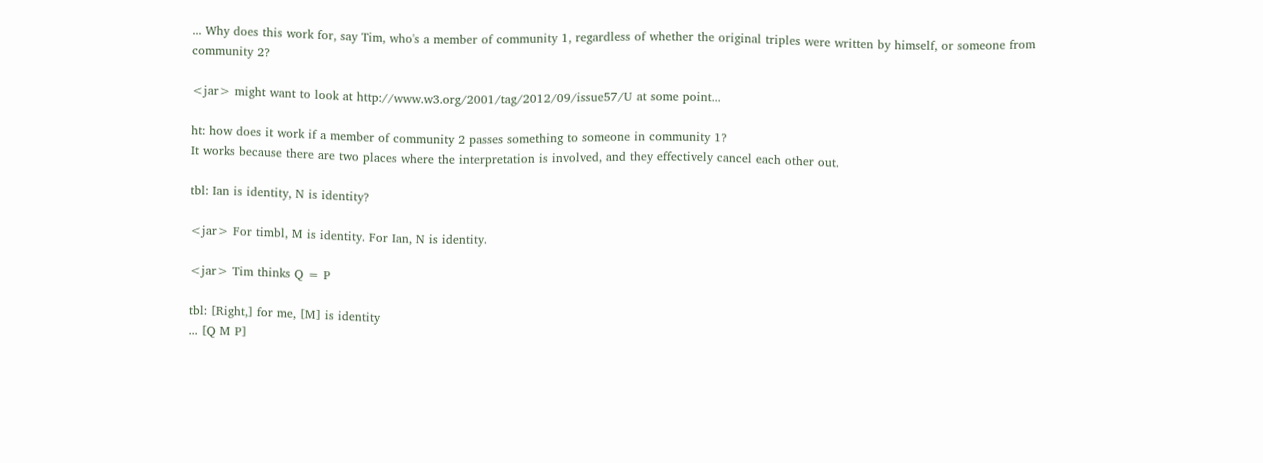... Why does this work for, say Tim, who's a member of community 1, regardless of whether the original triples were written by himself, or someone from community 2?

<jar> might want to look at http://www.w3.org/2001/tag/2012/09/issue57/U at some point...

ht: how does it work if a member of community 2 passes something to someone in community 1?
It works because there are two places where the interpretation is involved, and they effectively cancel each other out.

tbl: Ian is identity, N is identity?

<jar> For timbl, M is identity. For Ian, N is identity.

<jar> Tim thinks Q = P

tbl: [Right,] for me, [M] is identity
... [Q M P]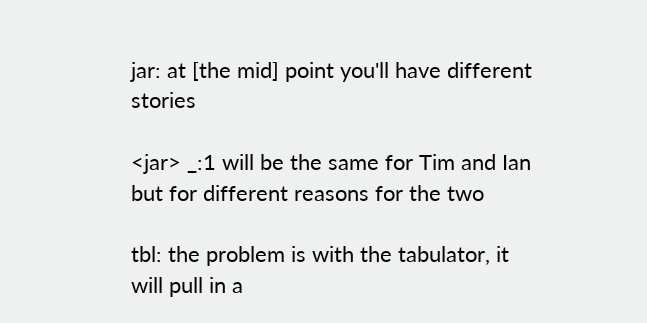jar: at [the mid] point you'll have different stories

<jar> _:1 will be the same for Tim and Ian
but for different reasons for the two

tbl: the problem is with the tabulator, it will pull in a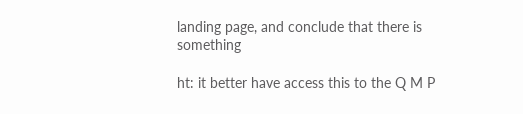landing page, and conclude that there is something

ht: it better have access this to the Q M P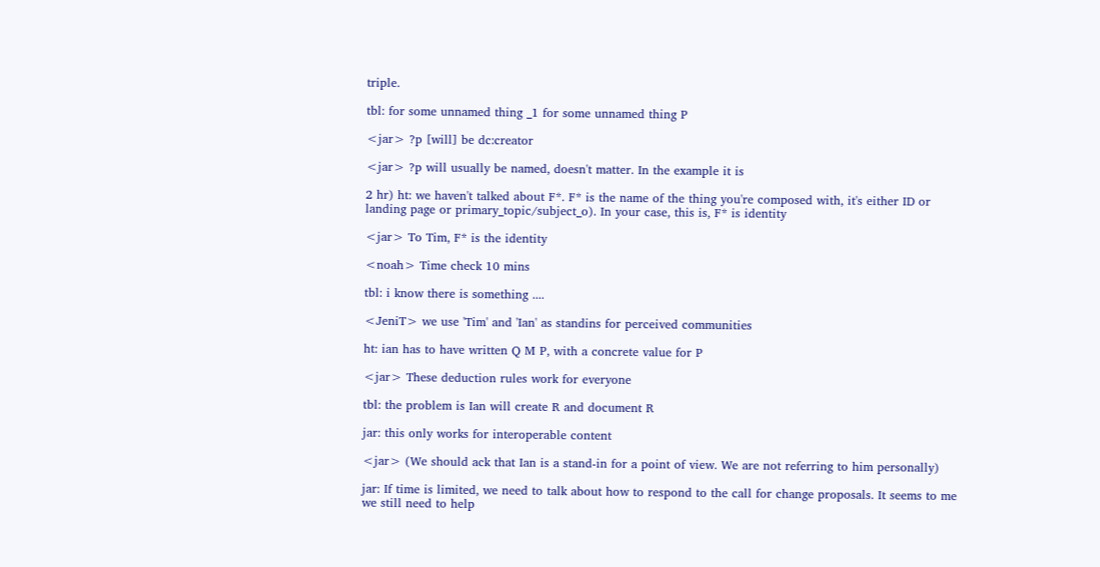triple.

tbl: for some unnamed thing _1 for some unnamed thing P

<jar> ?p [will] be dc:creator

<jar> ?p will usually be named, doesn't matter. In the example it is

2 hr) ht: we haven't talked about F*. F* is the name of the thing you're composed with, it's either ID or landing page or primary_topic/subject_o). In your case, this is, F* is identity

<jar> To Tim, F* is the identity

<noah> Time check 10 mins

tbl: i know there is something ....

<JeniT> we use 'Tim' and 'Ian' as standins for perceived communities

ht: ian has to have written Q M P, with a concrete value for P

<jar> These deduction rules work for everyone

tbl: the problem is Ian will create R and document R

jar: this only works for interoperable content

<jar> (We should ack that Ian is a stand-in for a point of view. We are not referring to him personally)

jar: If time is limited, we need to talk about how to respond to the call for change proposals. It seems to me we still need to help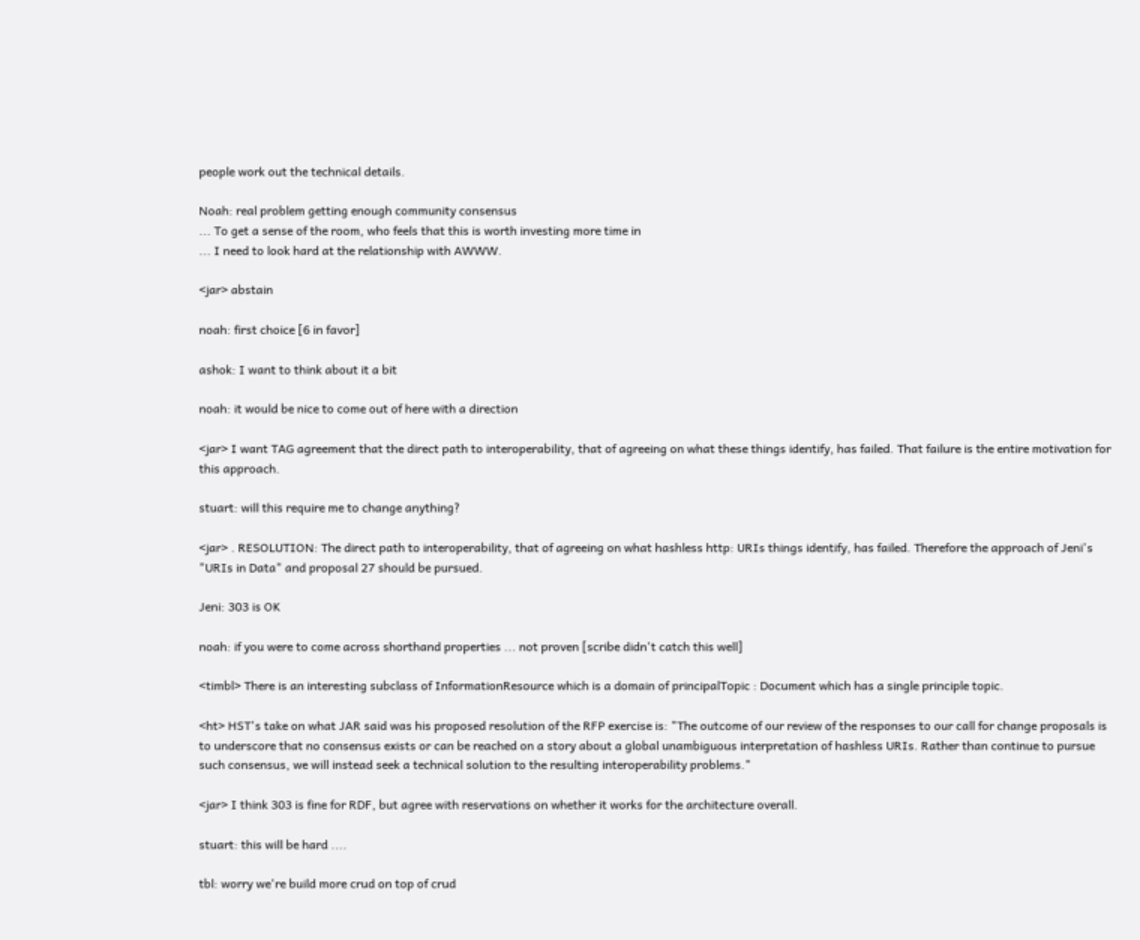people work out the technical details.

Noah: real problem getting enough community consensus
... To get a sense of the room, who feels that this is worth investing more time in
... I need to look hard at the relationship with AWWW.

<jar> abstain

noah: first choice [6 in favor]

ashok: I want to think about it a bit

noah: it would be nice to come out of here with a direction

<jar> I want TAG agreement that the direct path to interoperability, that of agreeing on what these things identify, has failed. That failure is the entire motivation for this approach.

stuart: will this require me to change anything?

<jar> . RESOLUTION: The direct path to interoperability, that of agreeing on what hashless http: URIs things identify, has failed. Therefore the approach of Jeni's "URIs in Data" and proposal 27 should be pursued.

Jeni: 303 is OK

noah: if you were to come across shorthand properties ... not proven [scribe didn't catch this well]

<timbl> There is an interesting subclass of InformationResource which is a domain of principalTopic : Document which has a single principle topic.

<ht> HST's take on what JAR said was his proposed resolution of the RFP exercise is: "The outcome of our review of the responses to our call for change proposals is to underscore that no consensus exists or can be reached on a story about a global unambiguous interpretation of hashless URIs. Rather than continue to pursue such consensus, we will instead seek a technical solution to the resulting interoperability problems."

<jar> I think 303 is fine for RDF, but agree with reservations on whether it works for the architecture overall.

stuart: this will be hard ....

tbl: worry we're build more crud on top of crud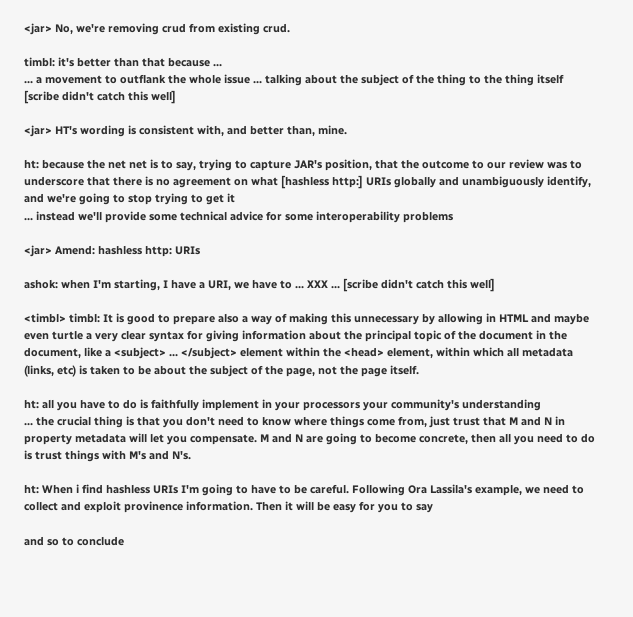<jar> No, we're removing crud from existing crud.

timbl: it's better than that because ...
... a movement to outflank the whole issue ... talking about the subject of the thing to the thing itself [scribe didn't catch this well]

<jar> HT's wording is consistent with, and better than, mine.

ht: because the net net is to say, trying to capture JAR's position, that the outcome to our review was to underscore that there is no agreement on what [hashless http:] URIs globally and unambiguously identify, and we're going to stop trying to get it
... instead we'll provide some technical advice for some interoperability problems

<jar> Amend: hashless http: URIs

ashok: when I'm starting, I have a URI, we have to ... XXX ... [scribe didn't catch this well]

<timbl> timbl: It is good to prepare also a way of making this unnecessary by allowing in HTML and maybe even turtle a very clear syntax for giving information about the principal topic of the document in the document, like a <subject> ... </subject> element within the <head> element, within which all metadata (links, etc) is taken to be about the subject of the page, not the page itself.

ht: all you have to do is faithfully implement in your processors your community's understanding
... the crucial thing is that you don't need to know where things come from, just trust that M and N in property metadata will let you compensate. M and N are going to become concrete, then all you need to do is trust things with M's and N's.

ht: When i find hashless URIs I'm going to have to be careful. Following Ora Lassila's example, we need to collect and exploit provinence information. Then it will be easy for you to say

and so to conclude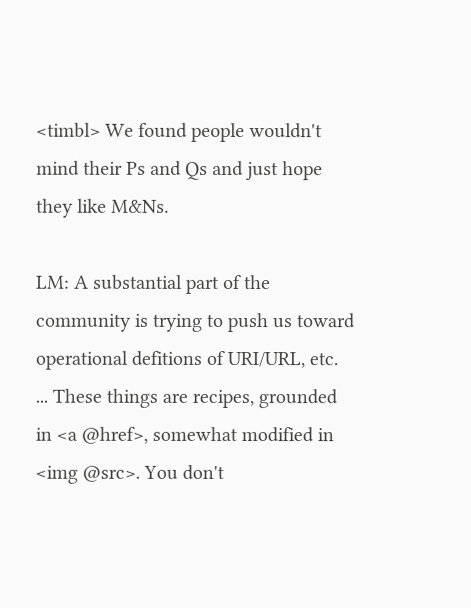<timbl> We found people wouldn't mind their Ps and Qs and just hope they like M&Ns.

LM: A substantial part of the community is trying to push us toward operational defitions of URI/URL, etc.
... These things are recipes, grounded in <a @href>, somewhat modified in <img @src>. You don't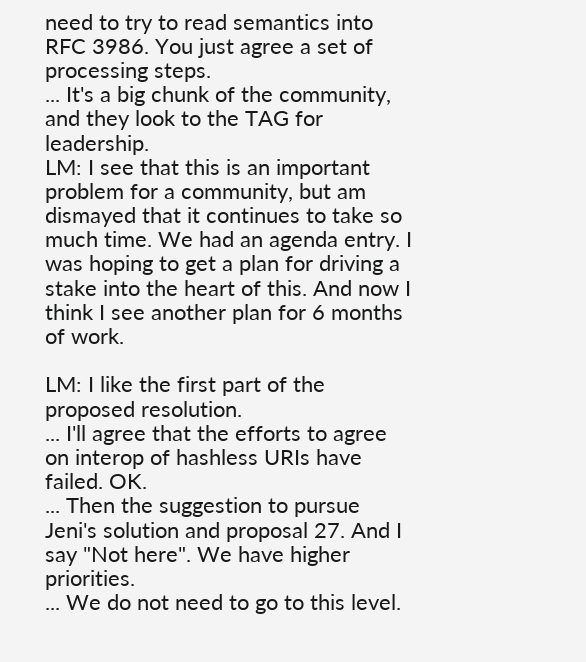need to try to read semantics into RFC 3986. You just agree a set of processing steps.
... It's a big chunk of the community, and they look to the TAG for leadership.
LM: I see that this is an important problem for a community, but am dismayed that it continues to take so much time. We had an agenda entry. I was hoping to get a plan for driving a stake into the heart of this. And now I think I see another plan for 6 months of work.

LM: I like the first part of the proposed resolution.
... I'll agree that the efforts to agree on interop of hashless URIs have failed. OK.
... Then the suggestion to pursue Jeni's solution and proposal 27. And I say "Not here". We have higher priorities.
... We do not need to go to this level.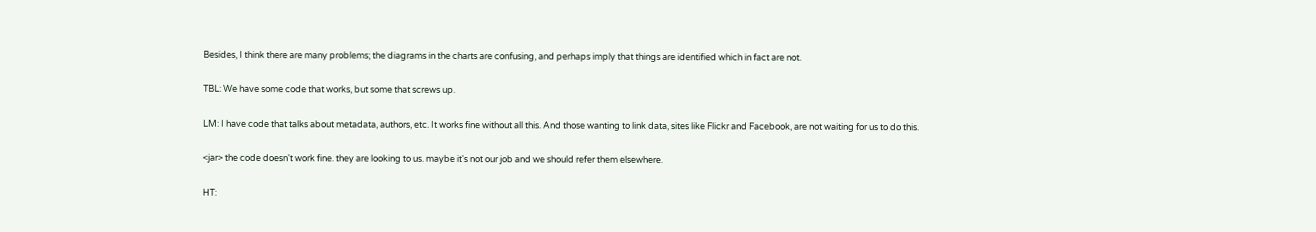Besides, I think there are many problems; the diagrams in the charts are confusing, and perhaps imply that things are identified which in fact are not.

TBL: We have some code that works, but some that screws up.

LM: I have code that talks about metadata, authors, etc. It works fine without all this. And those wanting to link data, sites like Flickr and Facebook, are not waiting for us to do this.

<jar> the code doesn't work fine. they are looking to us. maybe it's not our job and we should refer them elsewhere.

HT: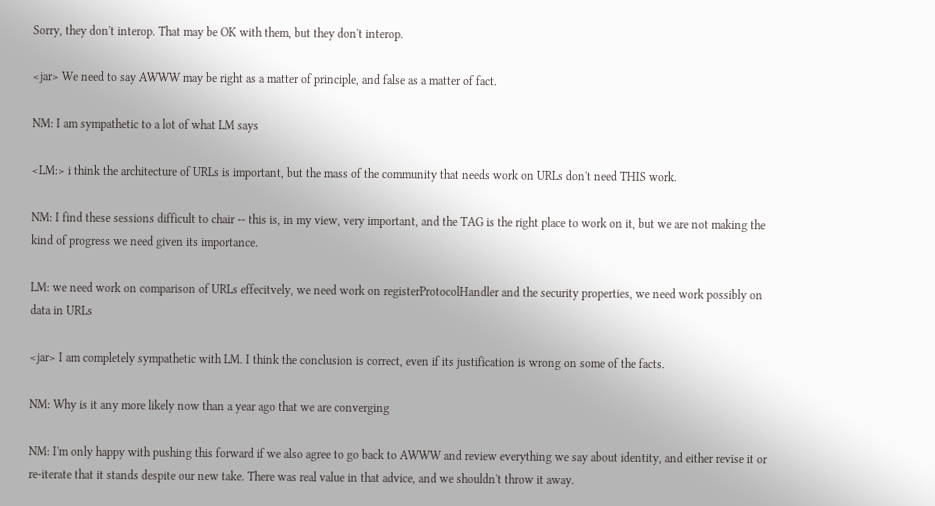Sorry, they don't interop. That may be OK with them, but they don't interop.

<jar> We need to say AWWW may be right as a matter of principle, and false as a matter of fact.

NM: I am sympathetic to a lot of what LM says

<LM:> i think the architecture of URLs is important, but the mass of the community that needs work on URLs don't need THIS work.

NM: I find these sessions difficult to chair -- this is, in my view, very important, and the TAG is the right place to work on it, but we are not making the kind of progress we need given its importance.

LM: we need work on comparison of URLs effecitvely, we need work on registerProtocolHandler and the security properties, we need work possibly on data in URLs

<jar> I am completely sympathetic with LM. I think the conclusion is correct, even if its justification is wrong on some of the facts.

NM: Why is it any more likely now than a year ago that we are converging

NM: I'm only happy with pushing this forward if we also agree to go back to AWWW and review everything we say about identity, and either revise it or re-iterate that it stands despite our new take. There was real value in that advice, and we shouldn't throw it away.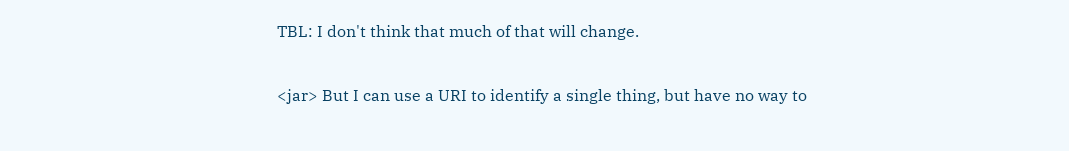TBL: I don't think that much of that will change.

<jar> But I can use a URI to identify a single thing, but have no way to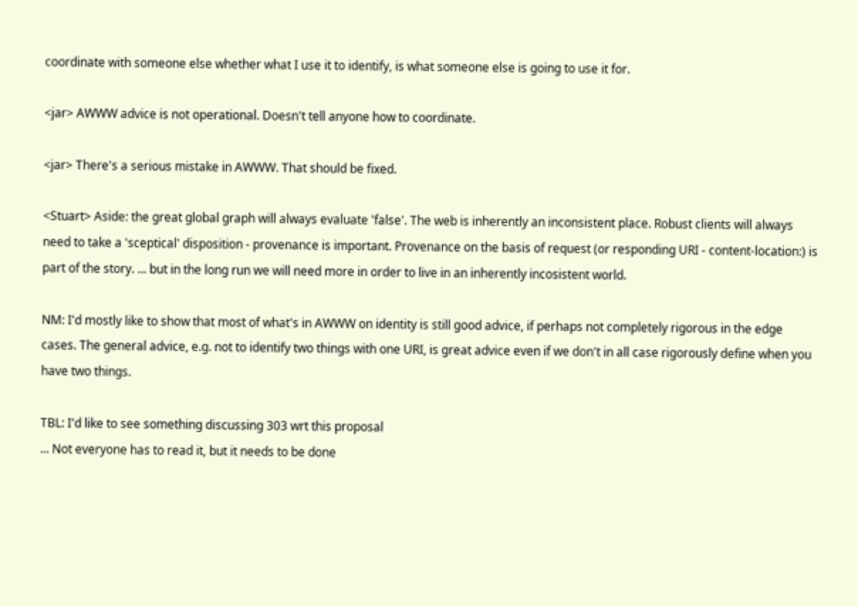coordinate with someone else whether what I use it to identify, is what someone else is going to use it for.

<jar> AWWW advice is not operational. Doesn't tell anyone how to coordinate.

<jar> There's a serious mistake in AWWW. That should be fixed.

<Stuart> Aside: the great global graph will always evaluate 'false'. The web is inherently an inconsistent place. Robust clients will always need to take a 'sceptical' disposition - provenance is important. Provenance on the basis of request (or responding URI - content-location:) is part of the story. ... but in the long run we will need more in order to live in an inherently incosistent world.

NM: I'd mostly like to show that most of what's in AWWW on identity is still good advice, if perhaps not completely rigorous in the edge cases. The general advice, e.g. not to identify two things with one URI, is great advice even if we don't in all case rigorously define when you have two things.

TBL: I'd like to see something discussing 303 wrt this proposal
... Not everyone has to read it, but it needs to be done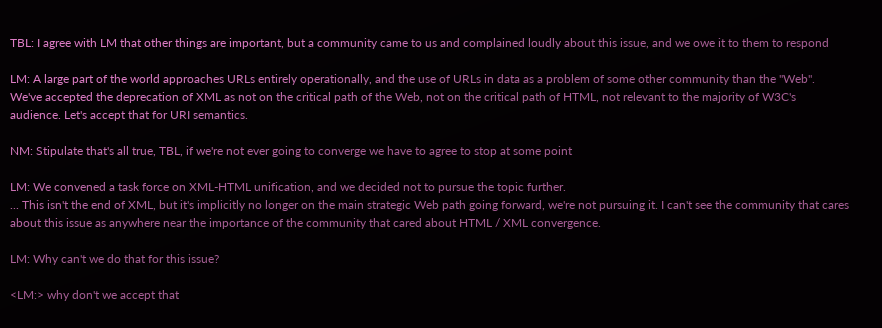TBL: I agree with LM that other things are important, but a community came to us and complained loudly about this issue, and we owe it to them to respond

LM: A large part of the world approaches URLs entirely operationally, and the use of URLs in data as a problem of some other community than the "Web". We've accepted the deprecation of XML as not on the critical path of the Web, not on the critical path of HTML, not relevant to the majority of W3C's audience. Let's accept that for URI semantics.

NM: Stipulate that's all true, TBL, if we're not ever going to converge we have to agree to stop at some point

LM: We convened a task force on XML-HTML unification, and we decided not to pursue the topic further.
... This isn't the end of XML, but it's implicitly no longer on the main strategic Web path going forward, we're not pursuing it. I can't see the community that cares about this issue as anywhere near the importance of the community that cared about HTML / XML convergence.

LM: Why can't we do that for this issue?

<LM:> why don't we accept that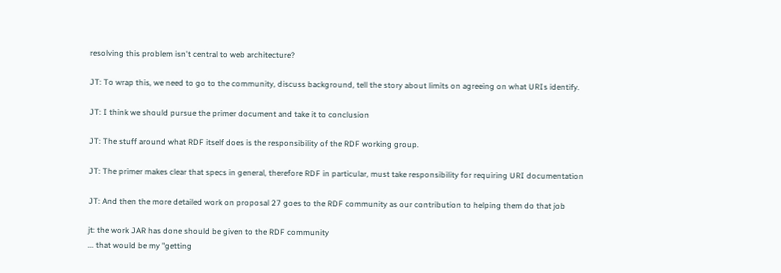resolving this problem isn't central to web architecture?

JT: To wrap this, we need to go to the community, discuss background, tell the story about limits on agreeing on what URIs identify.

JT: I think we should pursue the primer document and take it to conclusion

JT: The stuff around what RDF itself does is the responsibility of the RDF working group.

JT: The primer makes clear that specs in general, therefore RDF in particular, must take responsibility for requiring URI documentation

JT: And then the more detailed work on proposal 27 goes to the RDF community as our contribution to helping them do that job

jt: the work JAR has done should be given to the RDF community
... that would be my "getting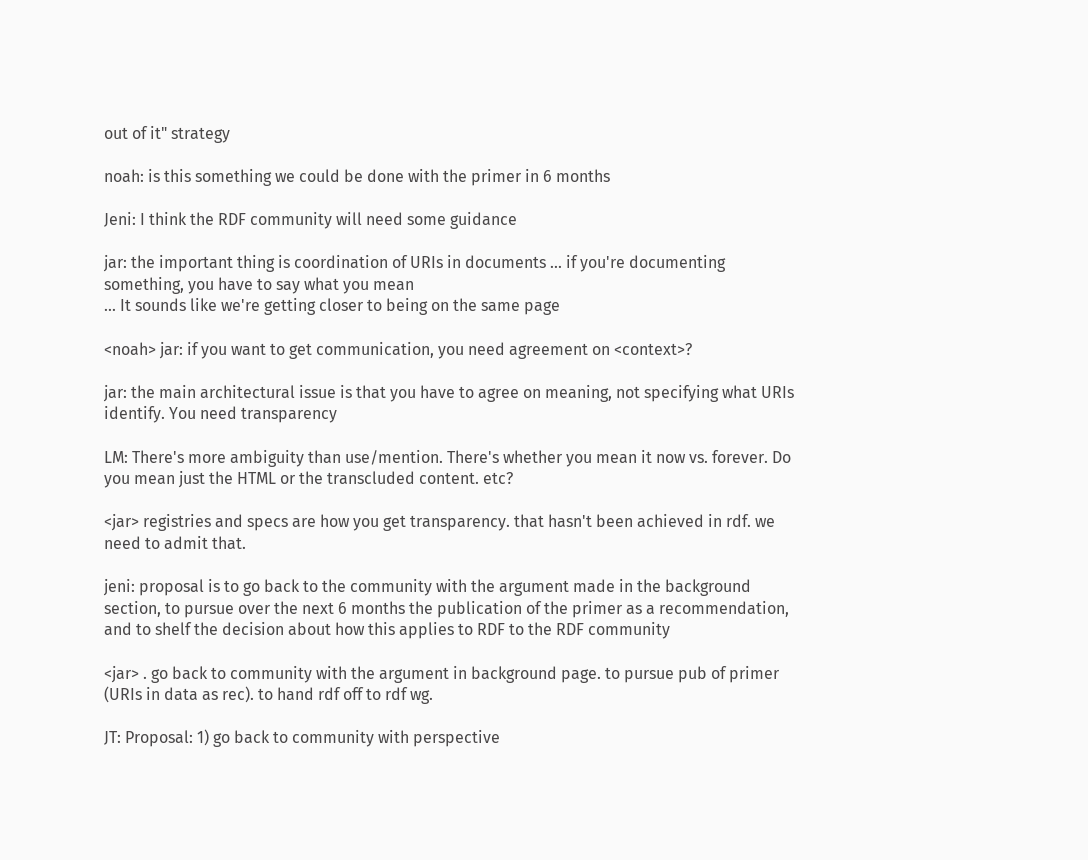out of it" strategy

noah: is this something we could be done with the primer in 6 months

Jeni: I think the RDF community will need some guidance

jar: the important thing is coordination of URIs in documents ... if you're documenting something, you have to say what you mean
... It sounds like we're getting closer to being on the same page

<noah> jar: if you want to get communication, you need agreement on <context>?

jar: the main architectural issue is that you have to agree on meaning, not specifying what URIs identify. You need transparency

LM: There's more ambiguity than use/mention. There's whether you mean it now vs. forever. Do you mean just the HTML or the transcluded content. etc?

<jar> registries and specs are how you get transparency. that hasn't been achieved in rdf. we need to admit that.

jeni: proposal is to go back to the community with the argument made in the background section, to pursue over the next 6 months the publication of the primer as a recommendation, and to shelf the decision about how this applies to RDF to the RDF community

<jar> . go back to community with the argument in background page. to pursue pub of primer (URIs in data as rec). to hand rdf off to rdf wg.

JT: Proposal: 1) go back to community with perspective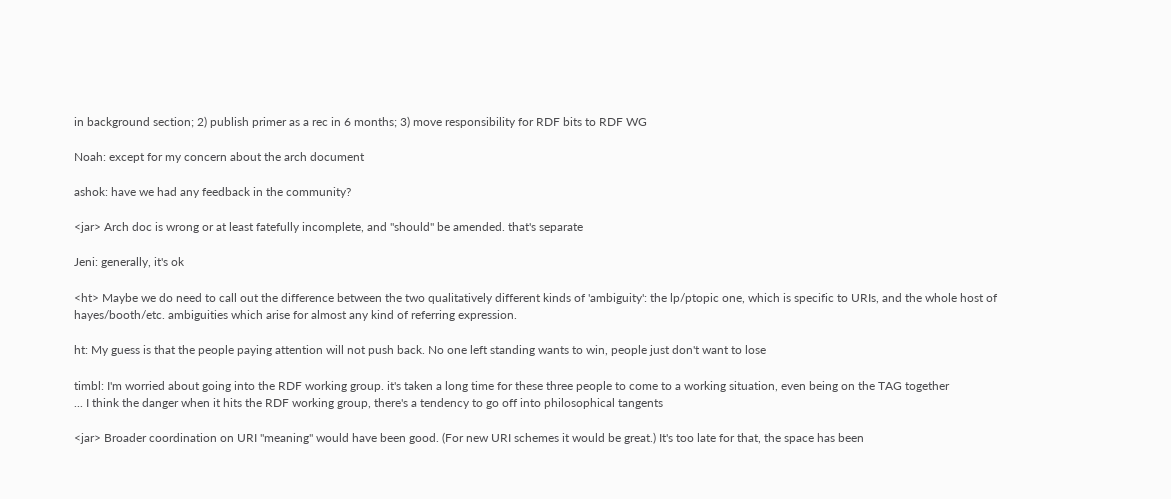in background section; 2) publish primer as a rec in 6 months; 3) move responsibility for RDF bits to RDF WG

Noah: except for my concern about the arch document

ashok: have we had any feedback in the community?

<jar> Arch doc is wrong or at least fatefully incomplete, and "should" be amended. that's separate

Jeni: generally, it's ok

<ht> Maybe we do need to call out the difference between the two qualitatively different kinds of 'ambiguity': the lp/ptopic one, which is specific to URIs, and the whole host of hayes/booth/etc. ambiguities which arise for almost any kind of referring expression.

ht: My guess is that the people paying attention will not push back. No one left standing wants to win, people just don't want to lose

timbl: I'm worried about going into the RDF working group. it's taken a long time for these three people to come to a working situation, even being on the TAG together
... I think the danger when it hits the RDF working group, there's a tendency to go off into philosophical tangents

<jar> Broader coordination on URI "meaning" would have been good. (For new URI schemes it would be great.) It's too late for that, the space has been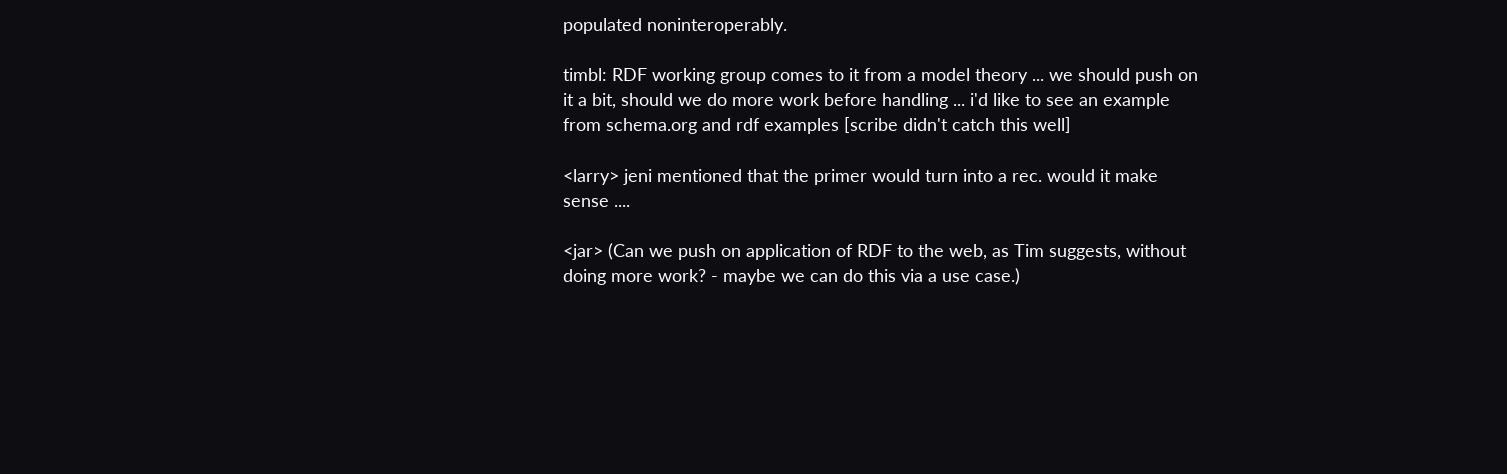populated noninteroperably.

timbl: RDF working group comes to it from a model theory ... we should push on it a bit, should we do more work before handling ... i'd like to see an example from schema.org and rdf examples [scribe didn't catch this well]

<larry> jeni mentioned that the primer would turn into a rec. would it make sense ....

<jar> (Can we push on application of RDF to the web, as Tim suggests, without doing more work? - maybe we can do this via a use case.)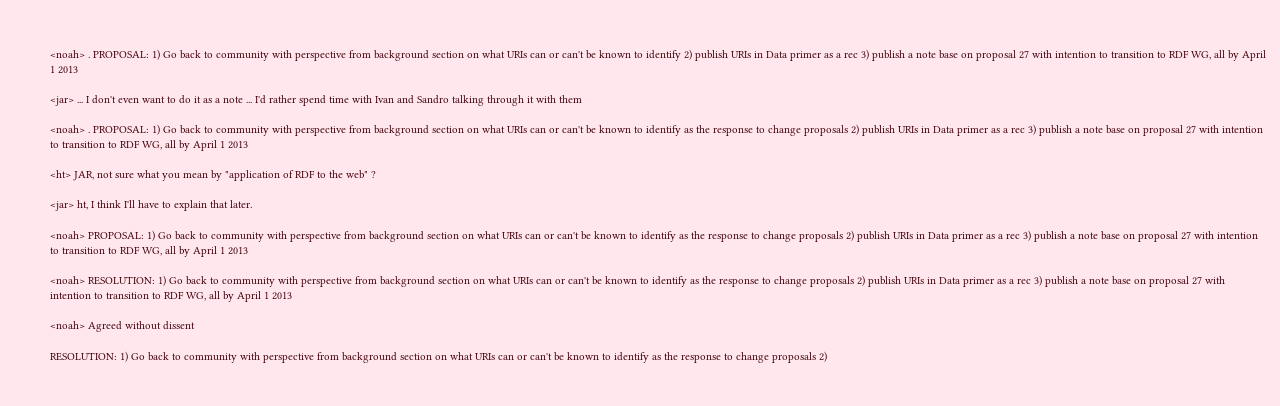<noah> . PROPOSAL: 1) Go back to community with perspective from background section on what URIs can or can't be known to identify 2) publish URIs in Data primer as a rec 3) publish a note base on proposal 27 with intention to transition to RDF WG, all by April 1 2013

<jar> ... I don't even want to do it as a note ... I'd rather spend time with Ivan and Sandro talking through it with them

<noah> . PROPOSAL: 1) Go back to community with perspective from background section on what URIs can or can't be known to identify as the response to change proposals 2) publish URIs in Data primer as a rec 3) publish a note base on proposal 27 with intention to transition to RDF WG, all by April 1 2013

<ht> JAR, not sure what you mean by "application of RDF to the web" ?

<jar> ht, I think I'll have to explain that later.

<noah> PROPOSAL: 1) Go back to community with perspective from background section on what URIs can or can't be known to identify as the response to change proposals 2) publish URIs in Data primer as a rec 3) publish a note base on proposal 27 with intention to transition to RDF WG, all by April 1 2013

<noah> RESOLUTION: 1) Go back to community with perspective from background section on what URIs can or can't be known to identify as the response to change proposals 2) publish URIs in Data primer as a rec 3) publish a note base on proposal 27 with intention to transition to RDF WG, all by April 1 2013

<noah> Agreed without dissent

RESOLUTION: 1) Go back to community with perspective from background section on what URIs can or can't be known to identify as the response to change proposals 2)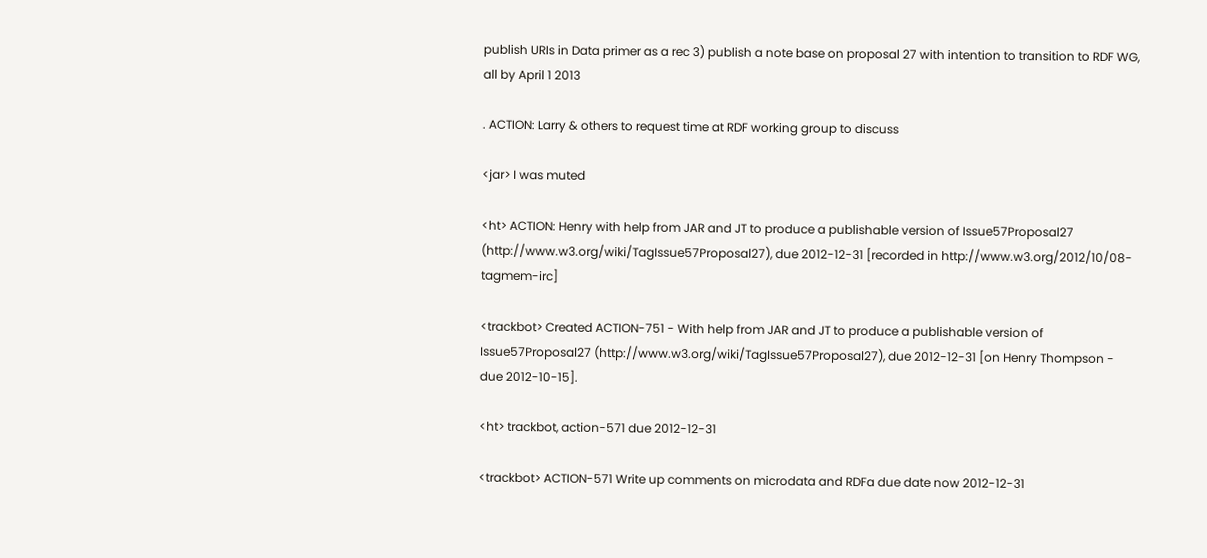publish URIs in Data primer as a rec 3) publish a note base on proposal 27 with intention to transition to RDF WG, all by April 1 2013

. ACTION: Larry & others to request time at RDF working group to discuss

<jar> I was muted

<ht> ACTION: Henry with help from JAR and JT to produce a publishable version of Issue57Proposal27 (http://www.w3.org/wiki/TagIssue57Proposal27), due 2012-12-31 [recorded in http://www.w3.org/2012/10/08-tagmem-irc]

<trackbot> Created ACTION-751 - With help from JAR and JT to produce a publishable version of Issue57Proposal27 (http://www.w3.org/wiki/TagIssue57Proposal27), due 2012-12-31 [on Henry Thompson - due 2012-10-15].

<ht> trackbot, action-571 due 2012-12-31

<trackbot> ACTION-571 Write up comments on microdata and RDFa due date now 2012-12-31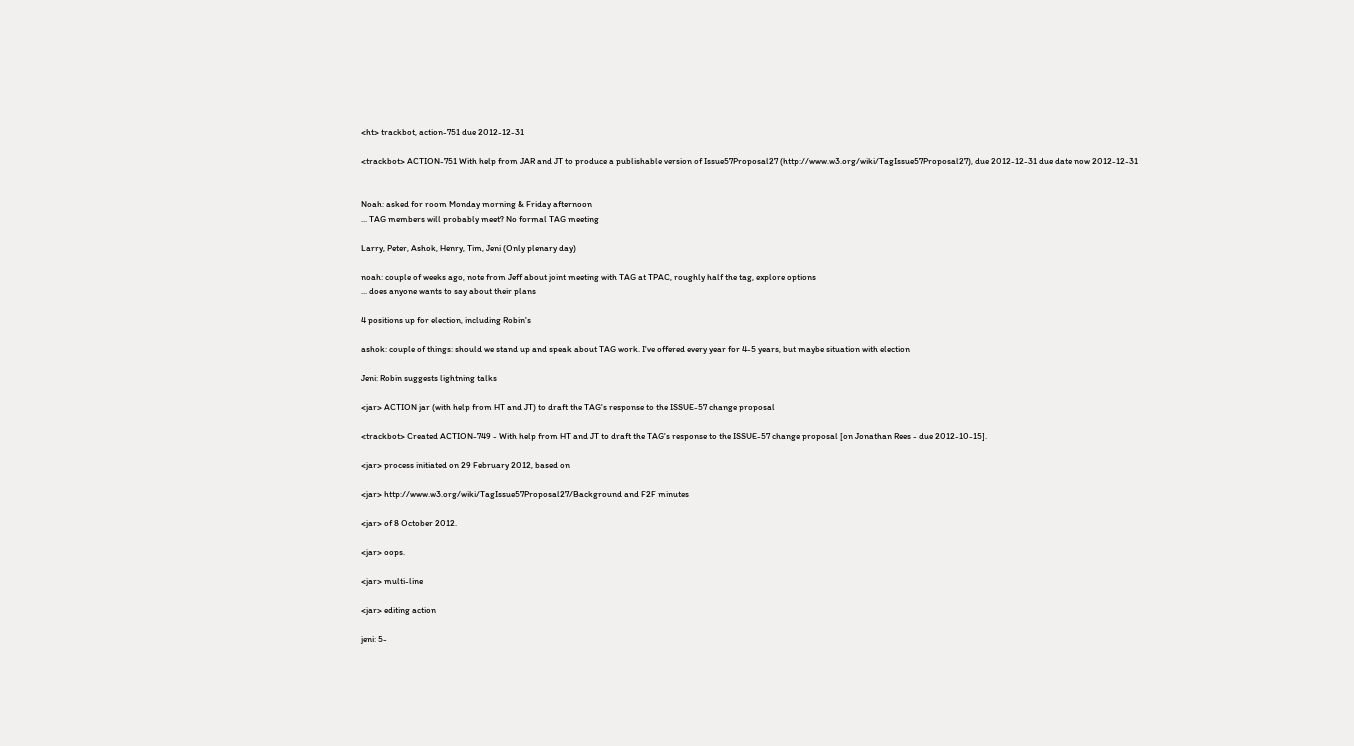<ht> trackbot, action-751 due 2012-12-31

<trackbot> ACTION-751 With help from JAR and JT to produce a publishable version of Issue57Proposal27 (http://www.w3.org/wiki/TagIssue57Proposal27), due 2012-12-31 due date now 2012-12-31


Noah: asked for room Monday morning & Friday afternoon
... TAG members will probably meet? No formal TAG meeting

Larry, Peter, Ashok, Henry, Tim, Jeni (Only plenary day)

noah: couple of weeks ago, note from Jeff about joint meeting with TAG at TPAC, roughly half the tag, explore options
... does anyone wants to say about their plans

4 positions up for election, including Robin's

ashok: couple of things: should we stand up and speak about TAG work. I've offered every year for 4-5 years, but maybe situation with election

Jeni: Robin suggests lightning talks

<jar> ACTION jar (with help from HT and JT) to draft the TAG's response to the ISSUE-57 change proposal

<trackbot> Created ACTION-749 - With help from HT and JT to draft the TAG's response to the ISSUE-57 change proposal [on Jonathan Rees - due 2012-10-15].

<jar> process initiated on 29 February 2012, based on

<jar> http://www.w3.org/wiki/TagIssue57Proposal27/Background and F2F minutes

<jar> of 8 October 2012.

<jar> oops.

<jar> multi-line

<jar> editing action

jeni: 5-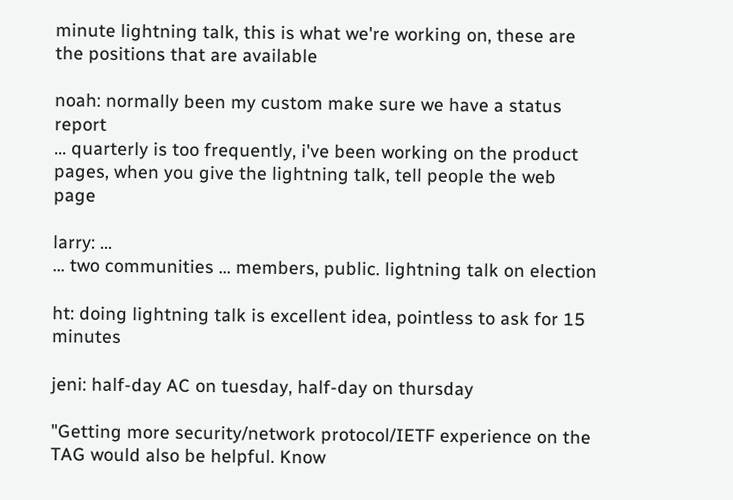minute lightning talk, this is what we're working on, these are the positions that are available

noah: normally been my custom make sure we have a status report
... quarterly is too frequently, i've been working on the product pages, when you give the lightning talk, tell people the web page

larry: ...
... two communities ... members, public. lightning talk on election

ht: doing lightning talk is excellent idea, pointless to ask for 15 minutes

jeni: half-day AC on tuesday, half-day on thursday

"Getting more security/network protocol/IETF experience on the TAG would also be helpful. Know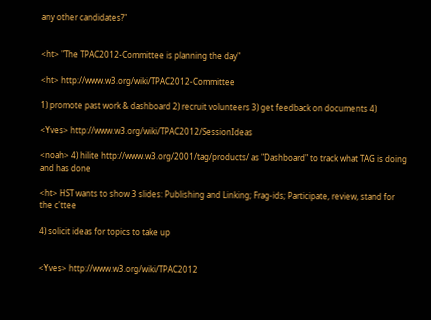any other candidates?"


<ht> "The TPAC2012-Committee is planning the day"

<ht> http://www.w3.org/wiki/TPAC2012-Committee

1) promote past work & dashboard 2) recruit volunteers 3) get feedback on documents 4)

<Yves> http://www.w3.org/wiki/TPAC2012/SessionIdeas

<noah> 4) hilite http://www.w3.org/2001/tag/products/ as "Dashboard" to track what TAG is doing and has done

<ht> HST wants to show 3 slides: Publishing and Linking; Frag-ids; Participate, review, stand for the c'ttee

4) solicit ideas for topics to take up


<Yves> http://www.w3.org/wiki/TPAC2012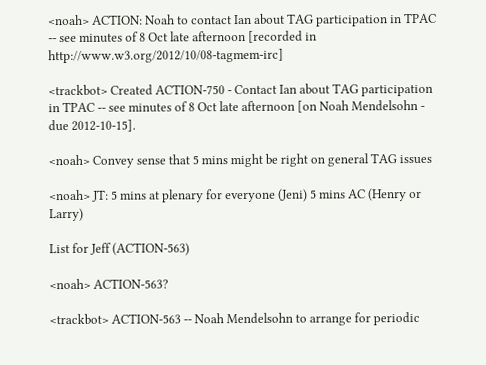<noah> ACTION: Noah to contact Ian about TAG participation in TPAC -- see minutes of 8 Oct late afternoon [recorded in http://www.w3.org/2012/10/08-tagmem-irc]

<trackbot> Created ACTION-750 - Contact Ian about TAG participation in TPAC -- see minutes of 8 Oct late afternoon [on Noah Mendelsohn - due 2012-10-15].

<noah> Convey sense that 5 mins might be right on general TAG issues

<noah> JT: 5 mins at plenary for everyone (Jeni) 5 mins AC (Henry or Larry)

List for Jeff (ACTION-563)

<noah> ACTION-563?

<trackbot> ACTION-563 -- Noah Mendelsohn to arrange for periodic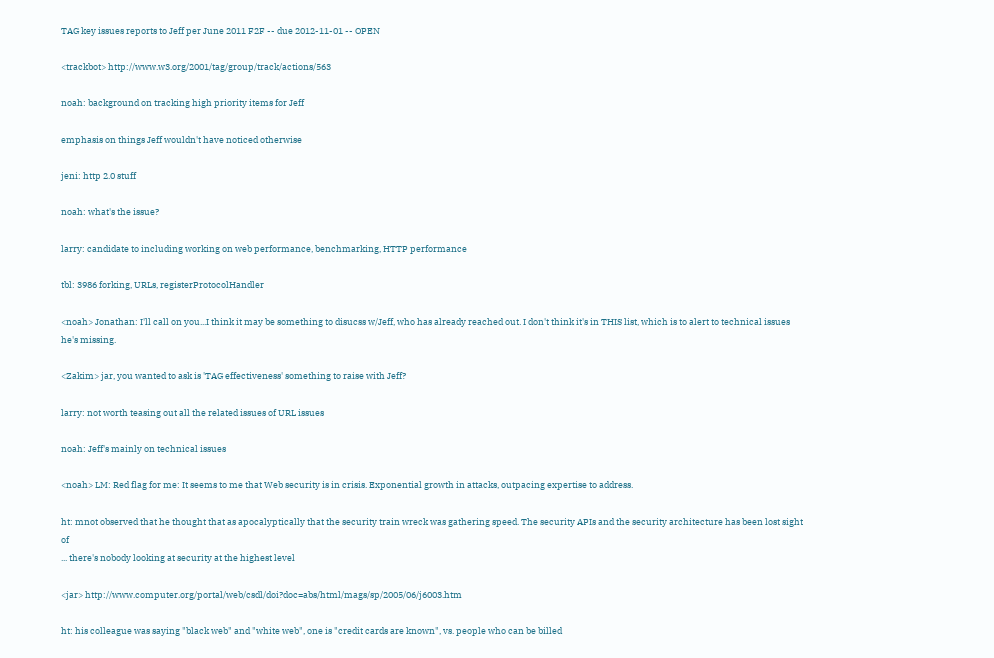TAG key issues reports to Jeff per June 2011 F2F -- due 2012-11-01 -- OPEN

<trackbot> http://www.w3.org/2001/tag/group/track/actions/563

noah: background on tracking high priority items for Jeff

emphasis on things Jeff wouldn't have noticed otherwise

jeni: http 2.0 stuff

noah: what's the issue?

larry: candidate to including working on web performance, benchmarking, HTTP performance

tbl: 3986 forking, URLs, registerProtocolHandler

<noah> Jonathan: I'll call on you...I think it may be something to disucss w/Jeff, who has already reached out. I don't think it's in THIS list, which is to alert to technical issues he's missing.

<Zakim> jar, you wanted to ask is 'TAG effectiveness' something to raise with Jeff?

larry: not worth teasing out all the related issues of URL issues

noah: Jeff's mainly on technical issues

<noah> LM: Red flag for me: It seems to me that Web security is in crisis. Exponential growth in attacks, outpacing expertise to address.

ht: mnot observed that he thought that as apocalyptically that the security train wreck was gathering speed. The security APIs and the security architecture has been lost sight of
... there's nobody looking at security at the highest level

<jar> http://www.computer.org/portal/web/csdl/doi?doc=abs/html/mags/sp/2005/06/j6003.htm

ht: his colleague was saying "black web" and "white web", one is "credit cards are known", vs. people who can be billed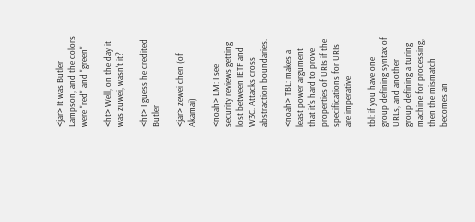<jar> It was Butler Lampson, and the colors were "red" and "green"

<ht> Well, on the day it was zuwei, wasn't it?

<ht> I guess he credited Butler

<jar> zewei chen (of Akamai)

<noah> LM: I see security reviews getting lost between IETF and W3C. Attacks cross abstraction boundaries.

<noah> TBL: makes a least power argument that it's hard to prove properties of URIs if the specifications for URIs are imperative

tbl: if you have one group defining syntax of URLs, and another group defining a turing machine for processing, then the mismatch becomes an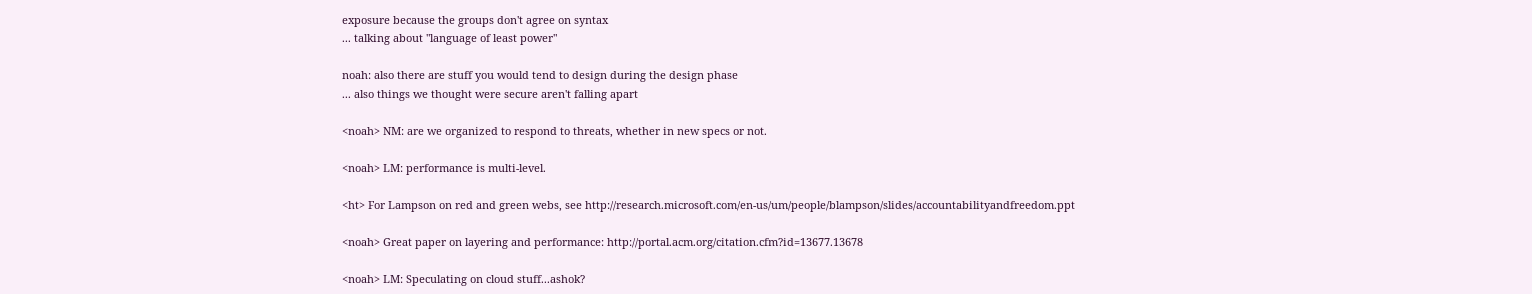exposure because the groups don't agree on syntax
... talking about "language of least power"

noah: also there are stuff you would tend to design during the design phase
... also things we thought were secure aren't falling apart

<noah> NM: are we organized to respond to threats, whether in new specs or not.

<noah> LM: performance is multi-level.

<ht> For Lampson on red and green webs, see http://research.microsoft.com/en-us/um/people/blampson/slides/accountabilityandfreedom.ppt

<noah> Great paper on layering and performance: http://portal.acm.org/citation.cfm?id=13677.13678

<noah> LM: Speculating on cloud stuff...ashok?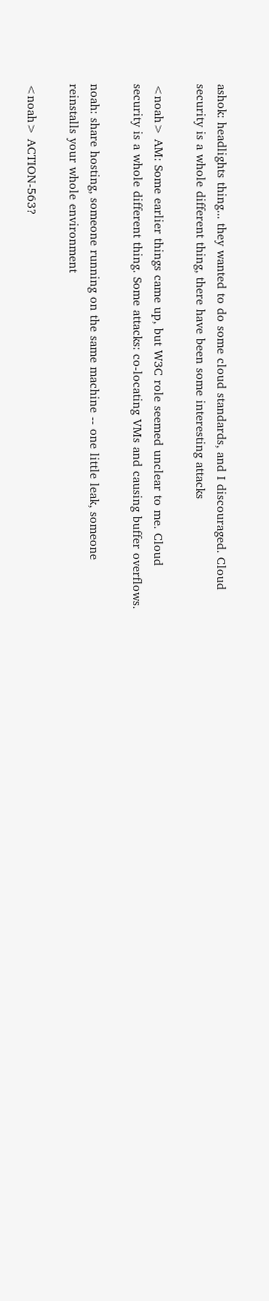ashok: headlights thing... they wanted to do some cloud standards, and I discouraged. Cloud security is a whole different thing, there have been some interesting attacks

<noah> AM: Some earlier things came up, but W3C role seemed unclear to me. Cloud security is a whole different thing. Some attacks: co-locating VMs and causing buffer overflows.

noah: share hosting, someone running on the same machine -- one little leak, someone reinstalls your whole environment

<noah> ACTION-563?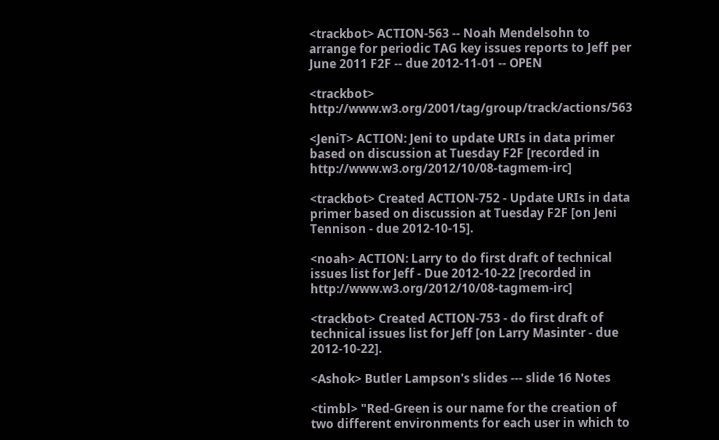<trackbot> ACTION-563 -- Noah Mendelsohn to arrange for periodic TAG key issues reports to Jeff per June 2011 F2F -- due 2012-11-01 -- OPEN

<trackbot> http://www.w3.org/2001/tag/group/track/actions/563

<JeniT> ACTION: Jeni to update URIs in data primer based on discussion at Tuesday F2F [recorded in http://www.w3.org/2012/10/08-tagmem-irc]

<trackbot> Created ACTION-752 - Update URIs in data primer based on discussion at Tuesday F2F [on Jeni Tennison - due 2012-10-15].

<noah> ACTION: Larry to do first draft of technical issues list for Jeff - Due 2012-10-22 [recorded in http://www.w3.org/2012/10/08-tagmem-irc]

<trackbot> Created ACTION-753 - do first draft of technical issues list for Jeff [on Larry Masinter - due 2012-10-22].

<Ashok> Butler Lampson's slides --- slide 16 Notes

<timbl> "Red-Green is our name for the creation of two different environments for each user in which to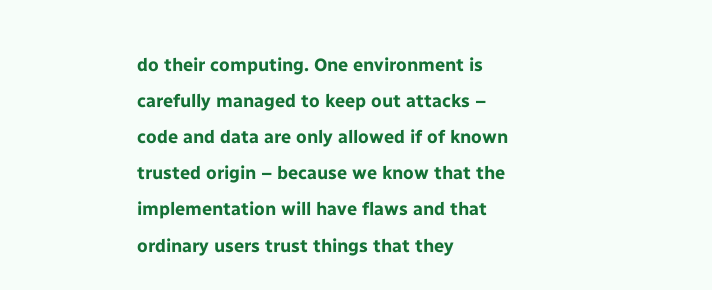do their computing. One environment is carefully managed to keep out attacks – code and data are only allowed if of known trusted origin – because we know that the implementation will have flaws and that ordinary users trust things that they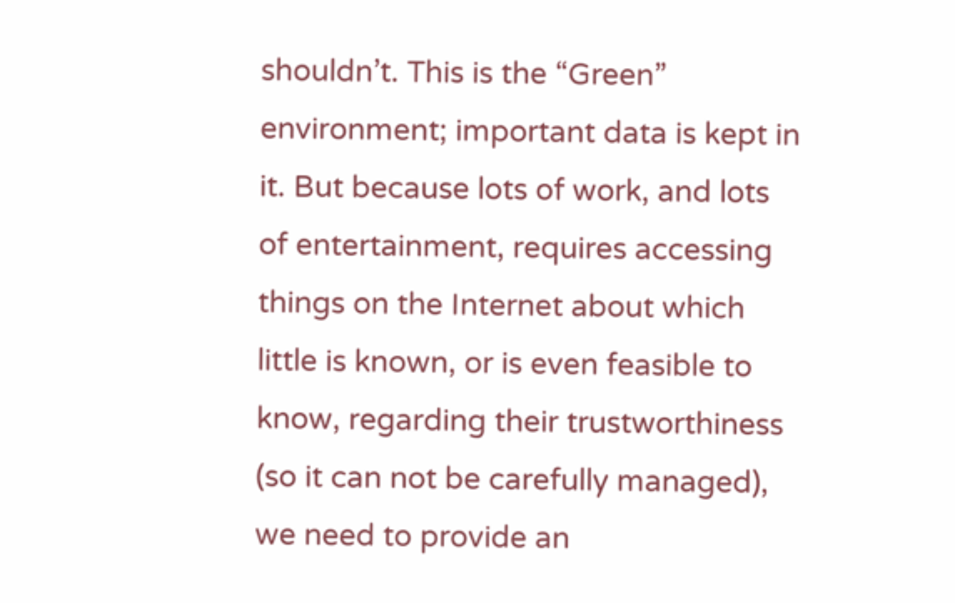shouldn’t. This is the “Green” environment; important data is kept in it. But because lots of work, and lots of entertainment, requires accessing things on the Internet about which little is known, or is even feasible to know, regarding their trustworthiness (so it can not be carefully managed), we need to provide an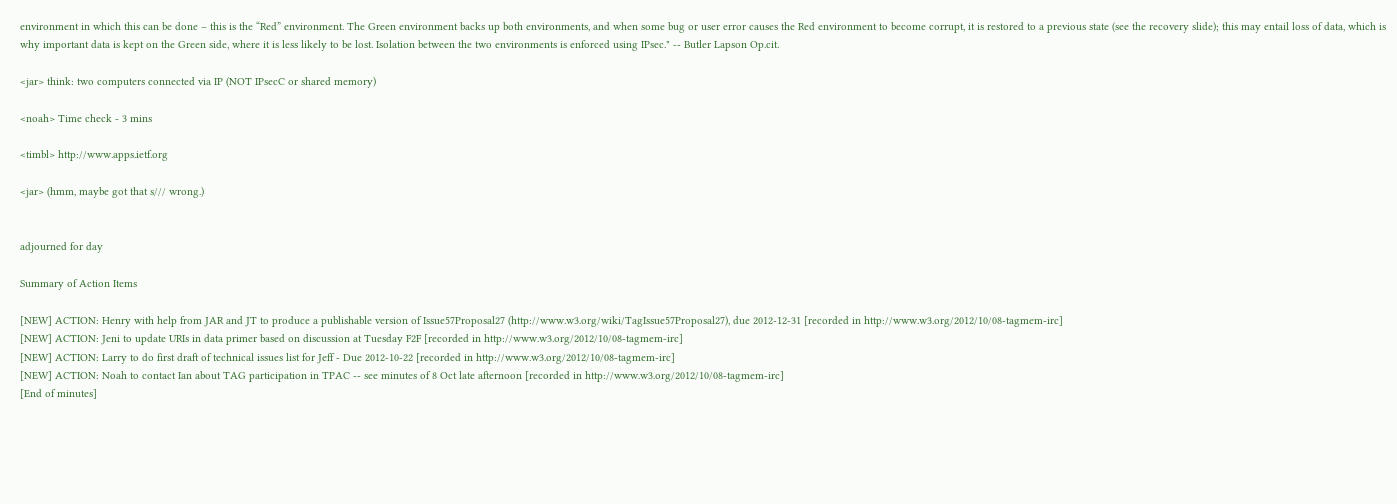environment in which this can be done – this is the “Red” environment. The Green environment backs up both environments, and when some bug or user error causes the Red environment to become corrupt, it is restored to a previous state (see the recovery slide); this may entail loss of data, which is why important data is kept on the Green side, where it is less likely to be lost. Isolation between the two environments is enforced using IPsec." -- Butler Lapson Op.cit.

<jar> think: two computers connected via IP (NOT IPsecC or shared memory)

<noah> Time check - 3 mins

<timbl> http://www.apps.ietf.org

<jar> (hmm, maybe got that s/// wrong.)


adjourned for day

Summary of Action Items

[NEW] ACTION: Henry with help from JAR and JT to produce a publishable version of Issue57Proposal27 (http://www.w3.org/wiki/TagIssue57Proposal27), due 2012-12-31 [recorded in http://www.w3.org/2012/10/08-tagmem-irc]
[NEW] ACTION: Jeni to update URIs in data primer based on discussion at Tuesday F2F [recorded in http://www.w3.org/2012/10/08-tagmem-irc]
[NEW] ACTION: Larry to do first draft of technical issues list for Jeff - Due 2012-10-22 [recorded in http://www.w3.org/2012/10/08-tagmem-irc]
[NEW] ACTION: Noah to contact Ian about TAG participation in TPAC -- see minutes of 8 Oct late afternoon [recorded in http://www.w3.org/2012/10/08-tagmem-irc]
[End of minutes]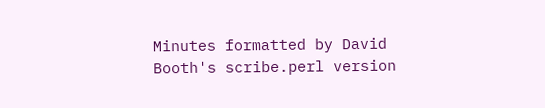Minutes formatted by David Booth's scribe.perl version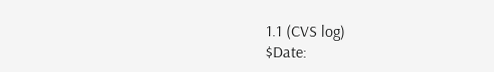1.1 (CVS log)
$Date: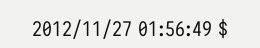2012/11/27 01:56:49 $